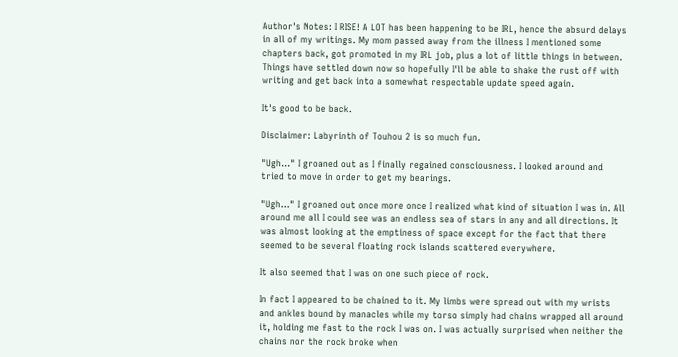Author's Notes: I RISE! A LOT has been happening to be IRL, hence the absurd delays in all of my writings. My mom passed away from the illness I mentioned some chapters back, got promoted in my IRL job, plus a lot of little things in between. Things have settled down now so hopefully I'll be able to shake the rust off with writing and get back into a somewhat respectable update speed again.

It's good to be back.

Disclaimer: Labyrinth of Touhou 2 is so much fun.

"Ugh…" I groaned out as I finally regained consciousness. I looked around and tried to move in order to get my bearings.

"Ugh…" I groaned out once more once I realized what kind of situation I was in. All around me all I could see was an endless sea of stars in any and all directions. It was almost looking at the emptiness of space except for the fact that there seemed to be several floating rock islands scattered everywhere.

It also seemed that I was on one such piece of rock.

In fact I appeared to be chained to it. My limbs were spread out with my wrists and ankles bound by manacles while my torso simply had chains wrapped all around it, holding me fast to the rock I was on. I was actually surprised when neither the chains nor the rock broke when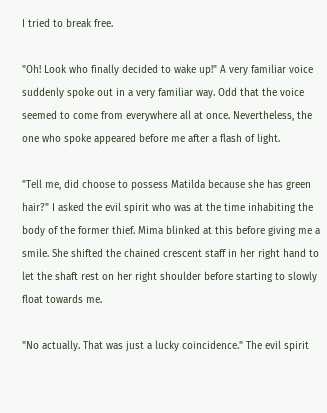I tried to break free.

"Oh! Look who finally decided to wake up!" A very familiar voice suddenly spoke out in a very familiar way. Odd that the voice seemed to come from everywhere all at once. Nevertheless, the one who spoke appeared before me after a flash of light.

"Tell me, did choose to possess Matilda because she has green hair?" I asked the evil spirit who was at the time inhabiting the body of the former thief. Mima blinked at this before giving me a smile. She shifted the chained crescent staff in her right hand to let the shaft rest on her right shoulder before starting to slowly float towards me.

"No actually. That was just a lucky coincidence." The evil spirit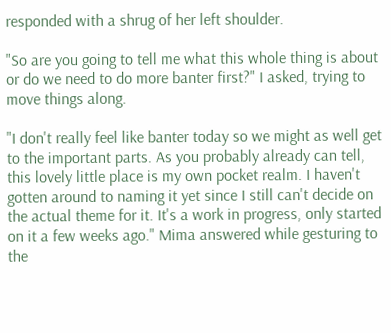responded with a shrug of her left shoulder.

"So are you going to tell me what this whole thing is about or do we need to do more banter first?" I asked, trying to move things along.

"I don't really feel like banter today so we might as well get to the important parts. As you probably already can tell, this lovely little place is my own pocket realm. I haven't gotten around to naming it yet since I still can't decide on the actual theme for it. It's a work in progress, only started on it a few weeks ago." Mima answered while gesturing to the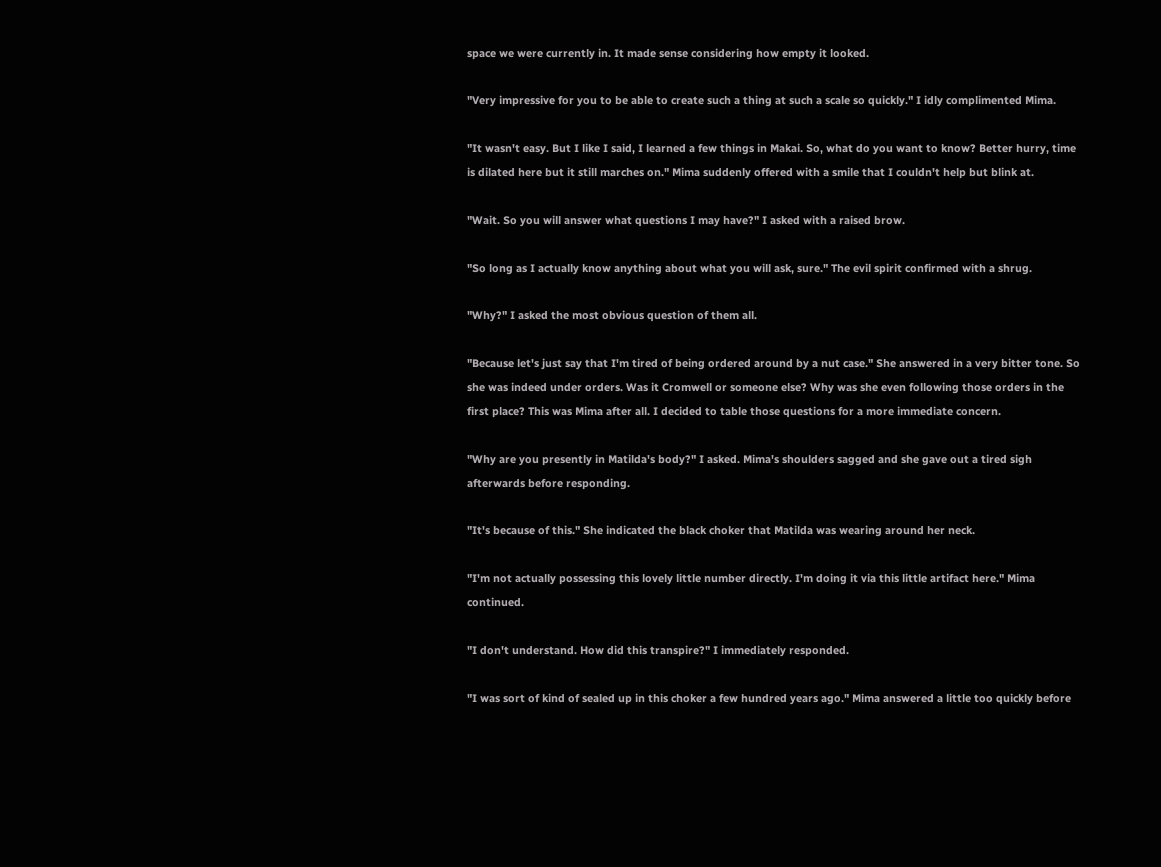space we were currently in. It made sense considering how empty it looked.

"Very impressive for you to be able to create such a thing at such a scale so quickly." I idly complimented Mima.

"It wasn't easy. But I like I said, I learned a few things in Makai. So, what do you want to know? Better hurry, time is dilated here but it still marches on." Mima suddenly offered with a smile that I couldn't help but blink at.

"Wait. So you will answer what questions I may have?" I asked with a raised brow.

"So long as I actually know anything about what you will ask, sure." The evil spirit confirmed with a shrug.

"Why?" I asked the most obvious question of them all.

"Because let's just say that I'm tired of being ordered around by a nut case." She answered in a very bitter tone. So she was indeed under orders. Was it Cromwell or someone else? Why was she even following those orders in the first place? This was Mima after all. I decided to table those questions for a more immediate concern.

"Why are you presently in Matilda's body?" I asked. Mima's shoulders sagged and she gave out a tired sigh afterwards before responding.

"It's because of this." She indicated the black choker that Matilda was wearing around her neck.

"I'm not actually possessing this lovely little number directly. I'm doing it via this little artifact here." Mima continued.

"I don't understand. How did this transpire?" I immediately responded.

"I was sort of kind of sealed up in this choker a few hundred years ago." Mima answered a little too quickly before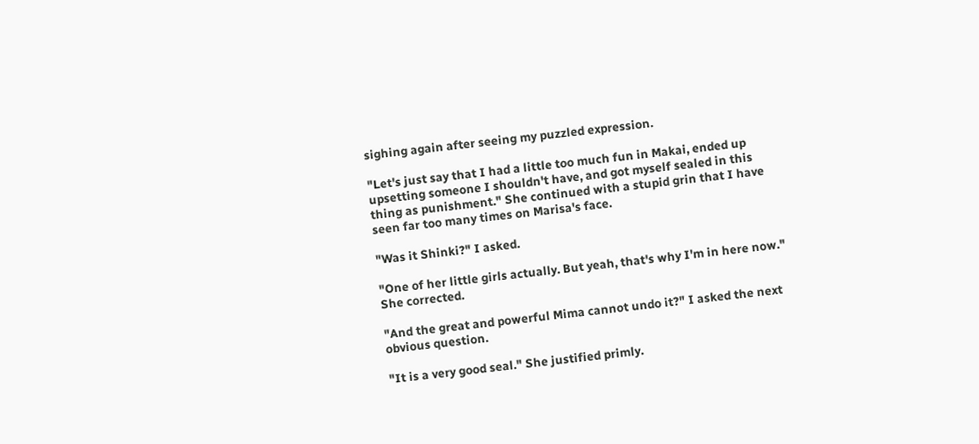sighing again after seeing my puzzled expression.

"Let's just say that I had a little too much fun in Makai, ended up upsetting someone I shouldn't have, and got myself sealed in this thing as punishment." She continued with a stupid grin that I have seen far too many times on Marisa's face.

"Was it Shinki?" I asked.

"One of her little girls actually. But yeah, that's why I'm in here now." She corrected.

"And the great and powerful Mima cannot undo it?" I asked the next obvious question.

"It is a very good seal." She justified primly.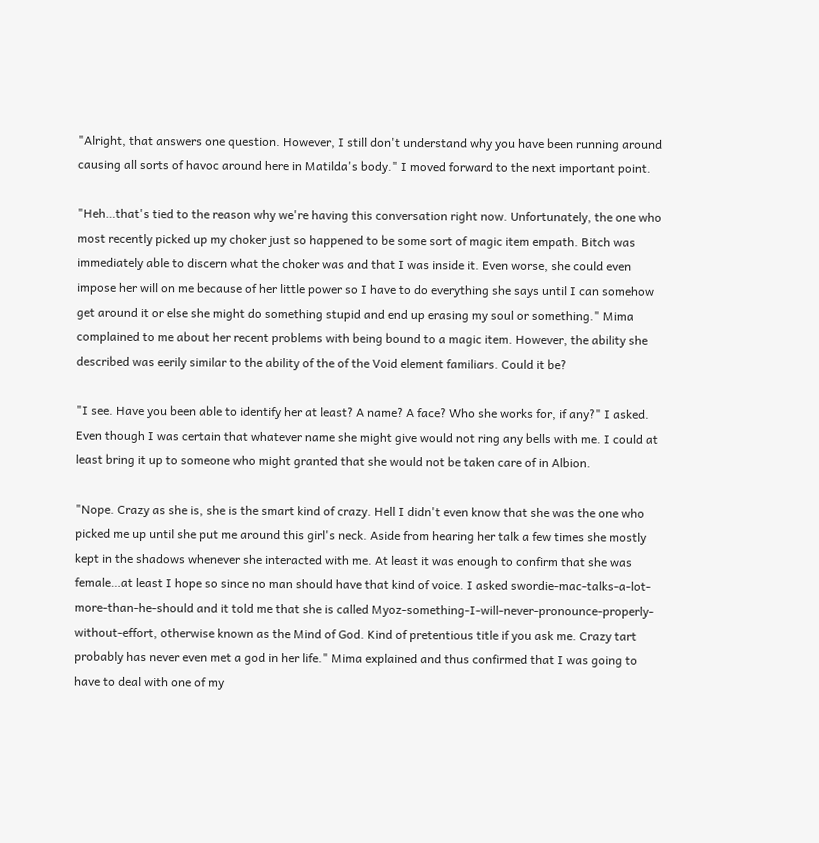"Alright, that answers one question. However, I still don't understand why you have been running around causing all sorts of havoc around here in Matilda's body." I moved forward to the next important point.

"Heh…that's tied to the reason why we're having this conversation right now. Unfortunately, the one who most recently picked up my choker just so happened to be some sort of magic item empath. Bitch was immediately able to discern what the choker was and that I was inside it. Even worse, she could even impose her will on me because of her little power so I have to do everything she says until I can somehow get around it or else she might do something stupid and end up erasing my soul or something." Mima complained to me about her recent problems with being bound to a magic item. However, the ability she described was eerily similar to the ability of the of the Void element familiars. Could it be?

"I see. Have you been able to identify her at least? A name? A face? Who she works for, if any?" I asked. Even though I was certain that whatever name she might give would not ring any bells with me. I could at least bring it up to someone who might granted that she would not be taken care of in Albion.

"Nope. Crazy as she is, she is the smart kind of crazy. Hell I didn't even know that she was the one who picked me up until she put me around this girl's neck. Aside from hearing her talk a few times she mostly kept in the shadows whenever she interacted with me. At least it was enough to confirm that she was female…at least I hope so since no man should have that kind of voice. I asked swordie-mac-talks-a-lot-more-than-he-should and it told me that she is called Myoz-something-I-will-never-pronounce-properly-without-effort, otherwise known as the Mind of God. Kind of pretentious title if you ask me. Crazy tart probably has never even met a god in her life." Mima explained and thus confirmed that I was going to have to deal with one of my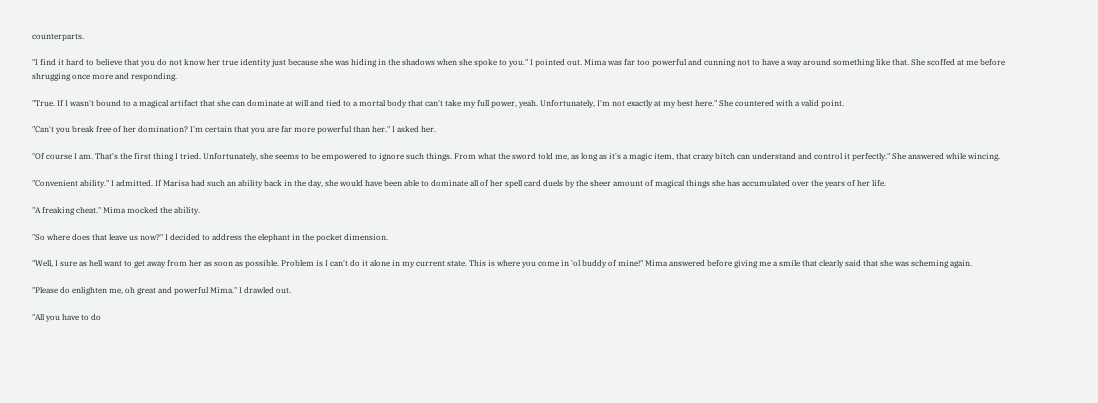counterparts.

"I find it hard to believe that you do not know her true identity just because she was hiding in the shadows when she spoke to you." I pointed out. Mima was far too powerful and cunning not to have a way around something like that. She scoffed at me before shrugging once more and responding.

"True. If I wasn't bound to a magical artifact that she can dominate at will and tied to a mortal body that can't take my full power, yeah. Unfortunately, I'm not exactly at my best here." She countered with a valid point.

"Can't you break free of her domination? I'm certain that you are far more powerful than her." I asked her.

"Of course I am. That's the first thing I tried. Unfortunately, she seems to be empowered to ignore such things. From what the sword told me, as long as it's a magic item, that crazy bitch can understand and control it perfectly." She answered while wincing.

"Convenient ability." I admitted. If Marisa had such an ability back in the day, she would have been able to dominate all of her spell card duels by the sheer amount of magical things she has accumulated over the years of her life.

"A freaking cheat." Mima mocked the ability.

"So where does that leave us now?" I decided to address the elephant in the pocket dimension.

"Well, I sure as hell want to get away from her as soon as possible. Problem is I can't do it alone in my current state. This is where you come in 'ol buddy of mine!" Mima answered before giving me a smile that clearly said that she was scheming again.

"Please do enlighten me, oh great and powerful Mima." I drawled out.

"All you have to do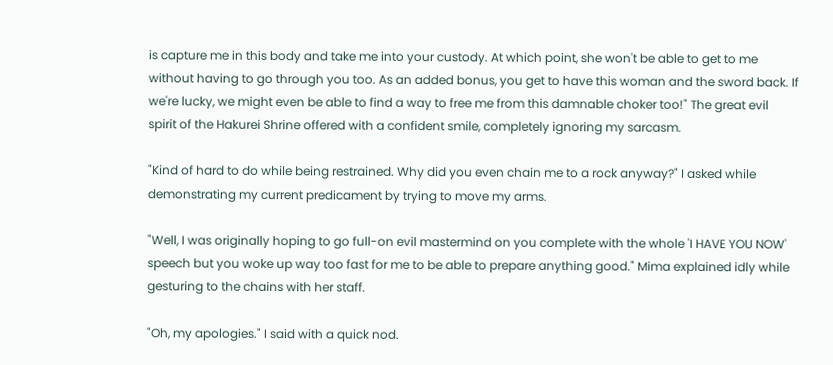is capture me in this body and take me into your custody. At which point, she won't be able to get to me without having to go through you too. As an added bonus, you get to have this woman and the sword back. If we're lucky, we might even be able to find a way to free me from this damnable choker too!" The great evil spirit of the Hakurei Shrine offered with a confident smile, completely ignoring my sarcasm.

"Kind of hard to do while being restrained. Why did you even chain me to a rock anyway?" I asked while demonstrating my current predicament by trying to move my arms.

"Well, I was originally hoping to go full-on evil mastermind on you complete with the whole 'I HAVE YOU NOW' speech but you woke up way too fast for me to be able to prepare anything good." Mima explained idly while gesturing to the chains with her staff.

"Oh, my apologies." I said with a quick nod.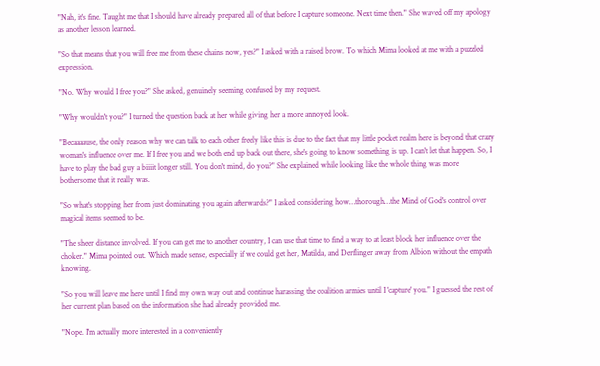"Nah, it's fine. Taught me that I should have already prepared all of that before I capture someone. Next time then." She waved off my apology as another lesson learned.

"So that means that you will free me from these chains now, yes?" I asked with a raised brow. To which Mima looked at me with a puzzled expression.

"No. Why would I free you?" She asked, genuinely seeming confused by my request.

"Why wouldn't you?" I turned the question back at her while giving her a more annoyed look.

"Becaaaause, the only reason why we can talk to each other freely like this is due to the fact that my little pocket realm here is beyond that crazy woman's influence over me. If I free you and we both end up back out there, she's going to know something is up. I can't let that happen. So, I have to play the bad guy a biiiit longer still. You don't mind, do you?" She explained while looking like the whole thing was more bothersome that it really was.

"So what's stopping her from just dominating you again afterwards?" I asked considering how…thorough…the Mind of God's control over magical items seemed to be.

"The sheer distance involved. If you can get me to another country, I can use that time to find a way to at least block her influence over the choker." Mima pointed out. Which made sense, especially if we could get her, Matilda, and Derflinger away from Albion without the empath knowing.

"So you will leave me here until I find my own way out and continue harassing the coalition armies until I 'capture' you." I guessed the rest of her current plan based on the information she had already provided me.

"Nope. I'm actually more interested in a conveniently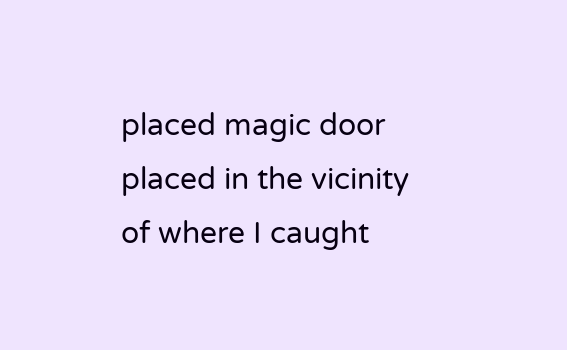placed magic door placed in the vicinity of where I caught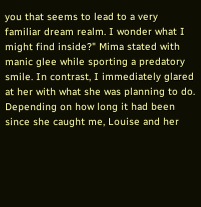you that seems to lead to a very familiar dream realm. I wonder what I might find inside?" Mima stated with manic glee while sporting a predatory smile. In contrast, I immediately glared at her with what she was planning to do. Depending on how long it had been since she caught me, Louise and her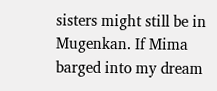sisters might still be in Mugenkan. If Mima barged into my dream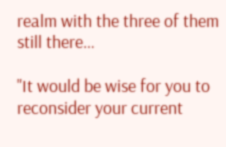realm with the three of them still there…

"It would be wise for you to reconsider your current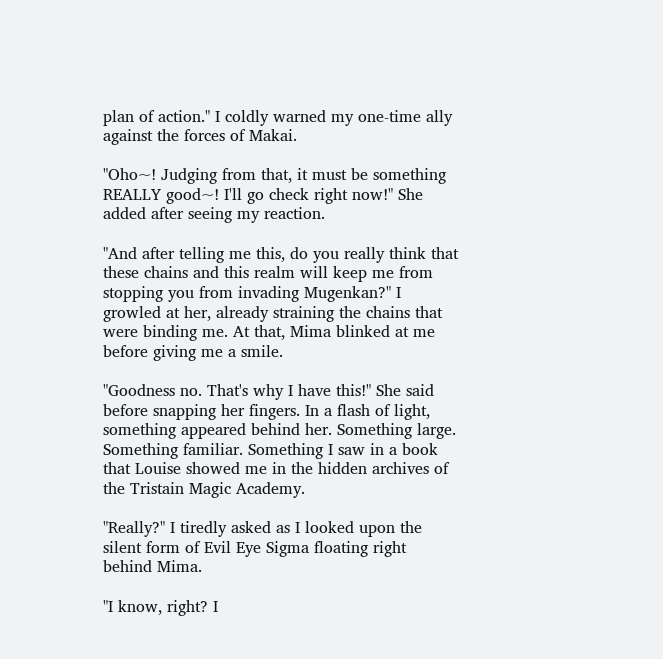plan of action." I coldly warned my one-time ally against the forces of Makai.

"Oho~! Judging from that, it must be something REALLY good~! I'll go check right now!" She added after seeing my reaction.

"And after telling me this, do you really think that these chains and this realm will keep me from stopping you from invading Mugenkan?" I growled at her, already straining the chains that were binding me. At that, Mima blinked at me before giving me a smile.

"Goodness no. That's why I have this!" She said before snapping her fingers. In a flash of light, something appeared behind her. Something large. Something familiar. Something I saw in a book that Louise showed me in the hidden archives of the Tristain Magic Academy.

"Really?" I tiredly asked as I looked upon the silent form of Evil Eye Sigma floating right behind Mima.

"I know, right? I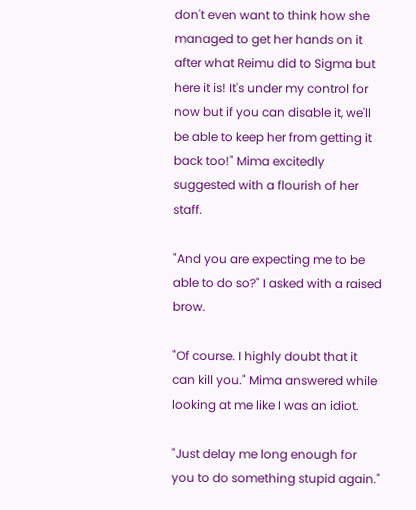don't even want to think how she managed to get her hands on it after what Reimu did to Sigma but here it is! It's under my control for now but if you can disable it, we'll be able to keep her from getting it back too!" Mima excitedly suggested with a flourish of her staff.

"And you are expecting me to be able to do so?" I asked with a raised brow.

"Of course. I highly doubt that it can kill you." Mima answered while looking at me like I was an idiot.

"Just delay me long enough for you to do something stupid again."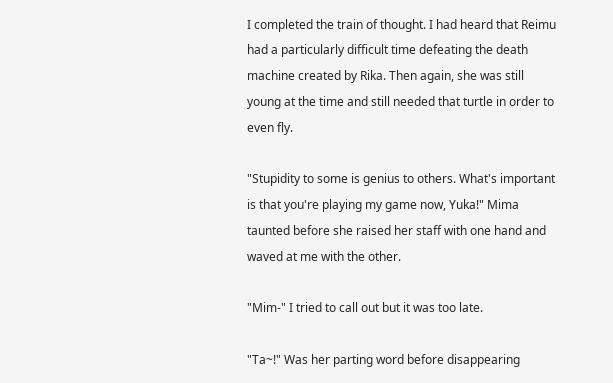I completed the train of thought. I had heard that Reimu had a particularly difficult time defeating the death machine created by Rika. Then again, she was still young at the time and still needed that turtle in order to even fly.

"Stupidity to some is genius to others. What's important is that you're playing my game now, Yuka!" Mima taunted before she raised her staff with one hand and waved at me with the other.

"Mim-" I tried to call out but it was too late.

"Ta~!" Was her parting word before disappearing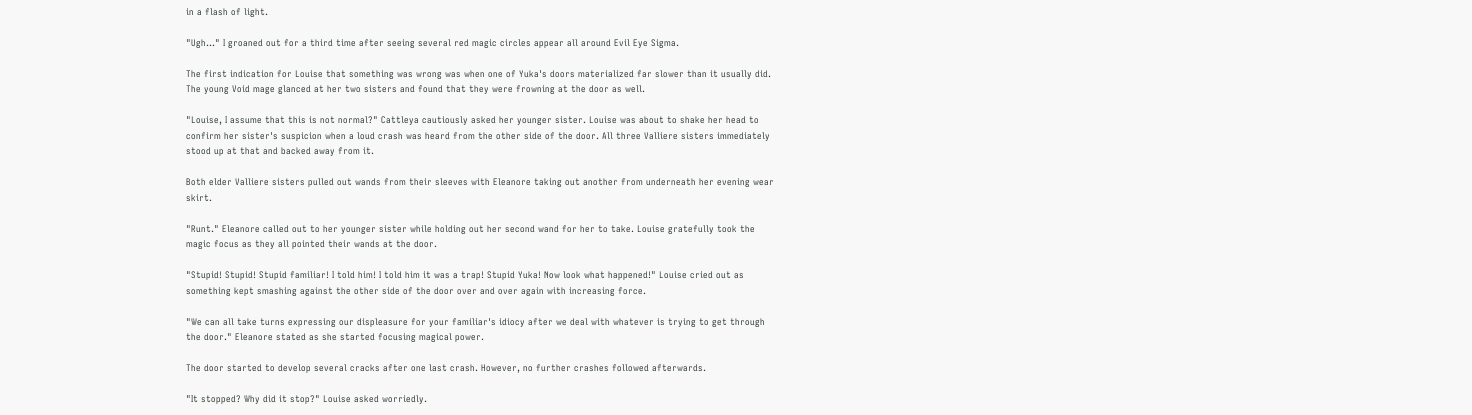in a flash of light.

"Ugh…" I groaned out for a third time after seeing several red magic circles appear all around Evil Eye Sigma.

The first indication for Louise that something was wrong was when one of Yuka's doors materialized far slower than it usually did. The young Void mage glanced at her two sisters and found that they were frowning at the door as well.

"Louise, I assume that this is not normal?" Cattleya cautiously asked her younger sister. Louise was about to shake her head to confirm her sister's suspicion when a loud crash was heard from the other side of the door. All three Valliere sisters immediately stood up at that and backed away from it.

Both elder Valliere sisters pulled out wands from their sleeves with Eleanore taking out another from underneath her evening wear skirt.

"Runt." Eleanore called out to her younger sister while holding out her second wand for her to take. Louise gratefully took the magic focus as they all pointed their wands at the door.

"Stupid! Stupid! Stupid familiar! I told him! I told him it was a trap! Stupid Yuka! Now look what happened!" Louise cried out as something kept smashing against the other side of the door over and over again with increasing force.

"We can all take turns expressing our displeasure for your familiar's idiocy after we deal with whatever is trying to get through the door." Eleanore stated as she started focusing magical power.

The door started to develop several cracks after one last crash. However, no further crashes followed afterwards.

"It stopped? Why did it stop?" Louise asked worriedly.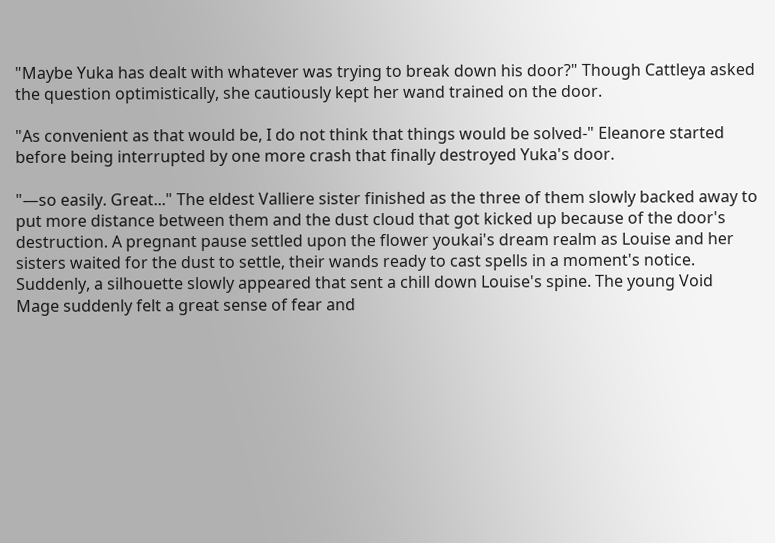"Maybe Yuka has dealt with whatever was trying to break down his door?" Though Cattleya asked the question optimistically, she cautiously kept her wand trained on the door.

"As convenient as that would be, I do not think that things would be solved-" Eleanore started before being interrupted by one more crash that finally destroyed Yuka's door.

"—so easily. Great..." The eldest Valliere sister finished as the three of them slowly backed away to put more distance between them and the dust cloud that got kicked up because of the door's destruction. A pregnant pause settled upon the flower youkai's dream realm as Louise and her sisters waited for the dust to settle, their wands ready to cast spells in a moment's notice. Suddenly, a silhouette slowly appeared that sent a chill down Louise's spine. The young Void Mage suddenly felt a great sense of fear and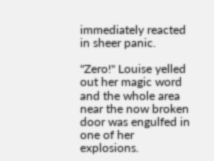immediately reacted in sheer panic.

"Zero!" Louise yelled out her magic word and the whole area near the now broken door was engulfed in one of her explosions.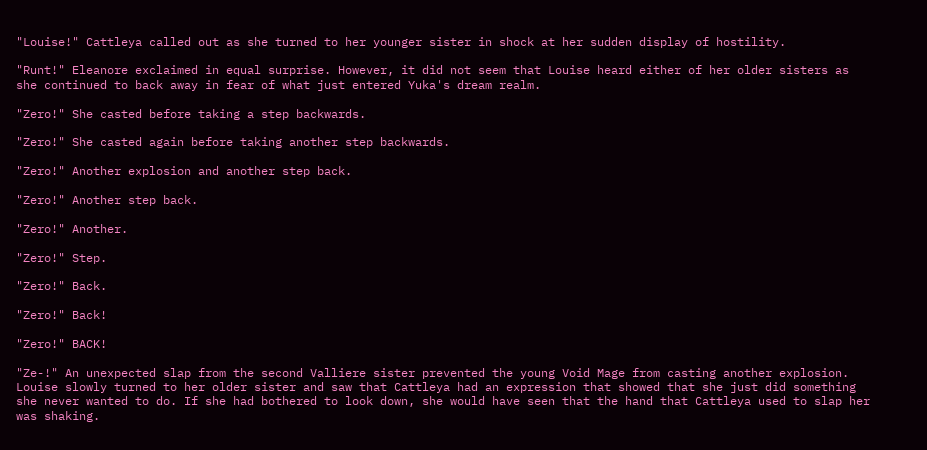"Louise!" Cattleya called out as she turned to her younger sister in shock at her sudden display of hostility.

"Runt!" Eleanore exclaimed in equal surprise. However, it did not seem that Louise heard either of her older sisters as she continued to back away in fear of what just entered Yuka's dream realm.

"Zero!" She casted before taking a step backwards.

"Zero!" She casted again before taking another step backwards.

"Zero!" Another explosion and another step back.

"Zero!" Another step back.

"Zero!" Another.

"Zero!" Step.

"Zero!" Back.

"Zero!" Back!

"Zero!" BACK!

"Ze-!" An unexpected slap from the second Valliere sister prevented the young Void Mage from casting another explosion. Louise slowly turned to her older sister and saw that Cattleya had an expression that showed that she just did something she never wanted to do. If she had bothered to look down, she would have seen that the hand that Cattleya used to slap her was shaking.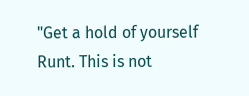"Get a hold of yourself Runt. This is not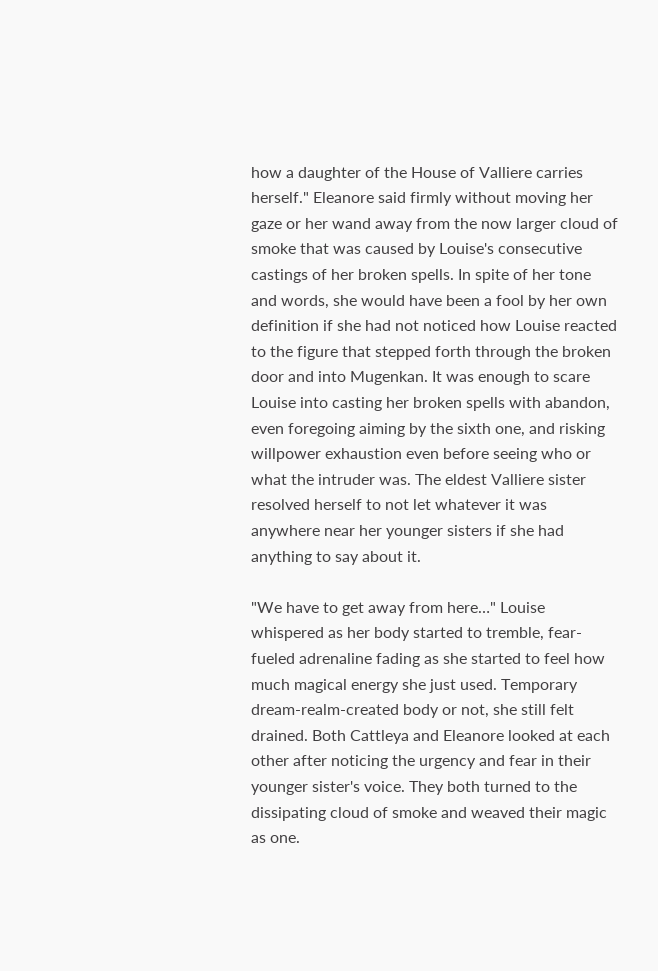how a daughter of the House of Valliere carries herself." Eleanore said firmly without moving her gaze or her wand away from the now larger cloud of smoke that was caused by Louise's consecutive castings of her broken spells. In spite of her tone and words, she would have been a fool by her own definition if she had not noticed how Louise reacted to the figure that stepped forth through the broken door and into Mugenkan. It was enough to scare Louise into casting her broken spells with abandon, even foregoing aiming by the sixth one, and risking willpower exhaustion even before seeing who or what the intruder was. The eldest Valliere sister resolved herself to not let whatever it was anywhere near her younger sisters if she had anything to say about it.

"We have to get away from here…" Louise whispered as her body started to tremble, fear-fueled adrenaline fading as she started to feel how much magical energy she just used. Temporary dream-realm-created body or not, she still felt drained. Both Cattleya and Eleanore looked at each other after noticing the urgency and fear in their younger sister's voice. They both turned to the dissipating cloud of smoke and weaved their magic as one.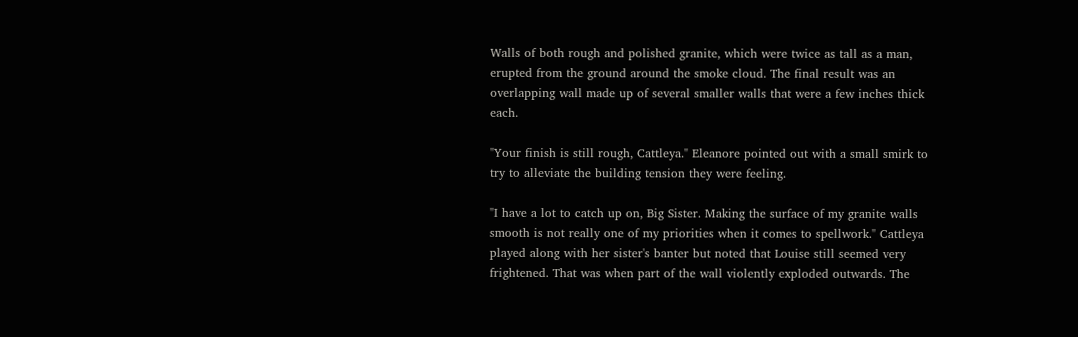Walls of both rough and polished granite, which were twice as tall as a man, erupted from the ground around the smoke cloud. The final result was an overlapping wall made up of several smaller walls that were a few inches thick each.

"Your finish is still rough, Cattleya." Eleanore pointed out with a small smirk to try to alleviate the building tension they were feeling.

"I have a lot to catch up on, Big Sister. Making the surface of my granite walls smooth is not really one of my priorities when it comes to spellwork." Cattleya played along with her sister's banter but noted that Louise still seemed very frightened. That was when part of the wall violently exploded outwards. The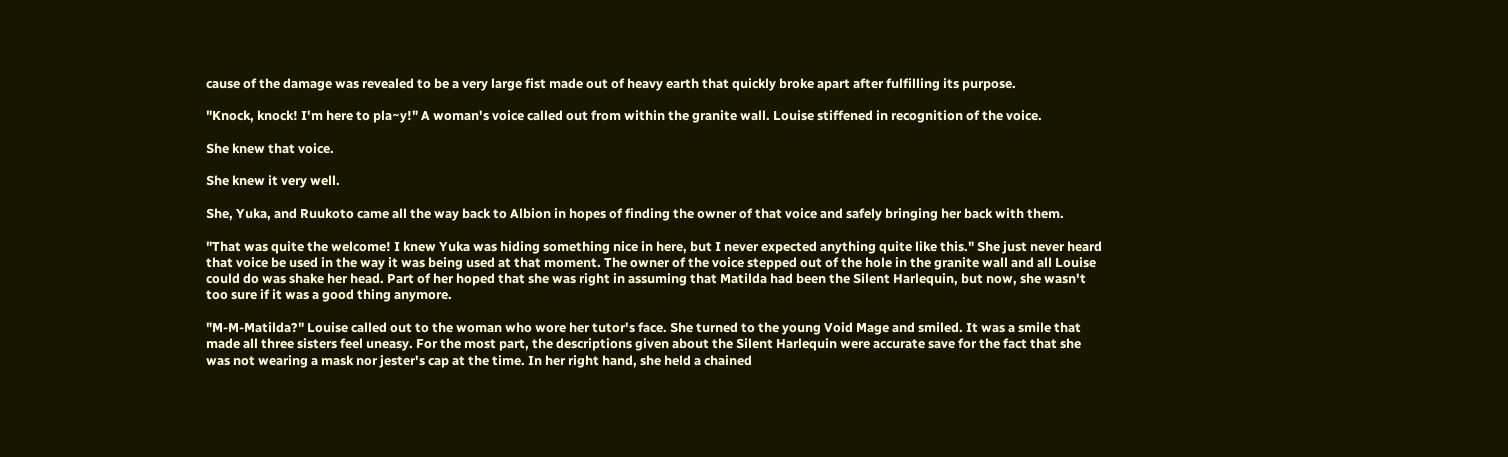cause of the damage was revealed to be a very large fist made out of heavy earth that quickly broke apart after fulfilling its purpose.

"Knock, knock! I'm here to pla~y!" A woman's voice called out from within the granite wall. Louise stiffened in recognition of the voice.

She knew that voice.

She knew it very well.

She, Yuka, and Ruukoto came all the way back to Albion in hopes of finding the owner of that voice and safely bringing her back with them.

"That was quite the welcome! I knew Yuka was hiding something nice in here, but I never expected anything quite like this." She just never heard that voice be used in the way it was being used at that moment. The owner of the voice stepped out of the hole in the granite wall and all Louise could do was shake her head. Part of her hoped that she was right in assuming that Matilda had been the Silent Harlequin, but now, she wasn't too sure if it was a good thing anymore.

"M-M-Matilda?" Louise called out to the woman who wore her tutor's face. She turned to the young Void Mage and smiled. It was a smile that made all three sisters feel uneasy. For the most part, the descriptions given about the Silent Harlequin were accurate save for the fact that she was not wearing a mask nor jester's cap at the time. In her right hand, she held a chained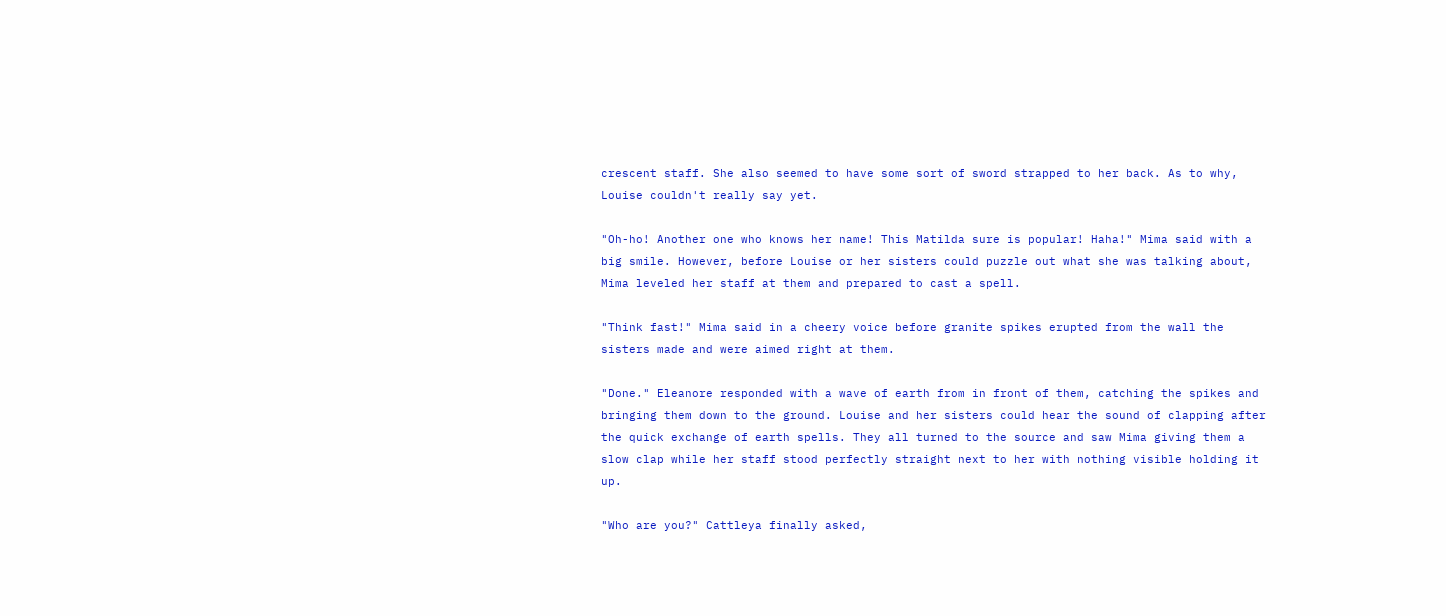crescent staff. She also seemed to have some sort of sword strapped to her back. As to why, Louise couldn't really say yet.

"Oh-ho! Another one who knows her name! This Matilda sure is popular! Haha!" Mima said with a big smile. However, before Louise or her sisters could puzzle out what she was talking about, Mima leveled her staff at them and prepared to cast a spell.

"Think fast!" Mima said in a cheery voice before granite spikes erupted from the wall the sisters made and were aimed right at them.

"Done." Eleanore responded with a wave of earth from in front of them, catching the spikes and bringing them down to the ground. Louise and her sisters could hear the sound of clapping after the quick exchange of earth spells. They all turned to the source and saw Mima giving them a slow clap while her staff stood perfectly straight next to her with nothing visible holding it up.

"Who are you?" Cattleya finally asked,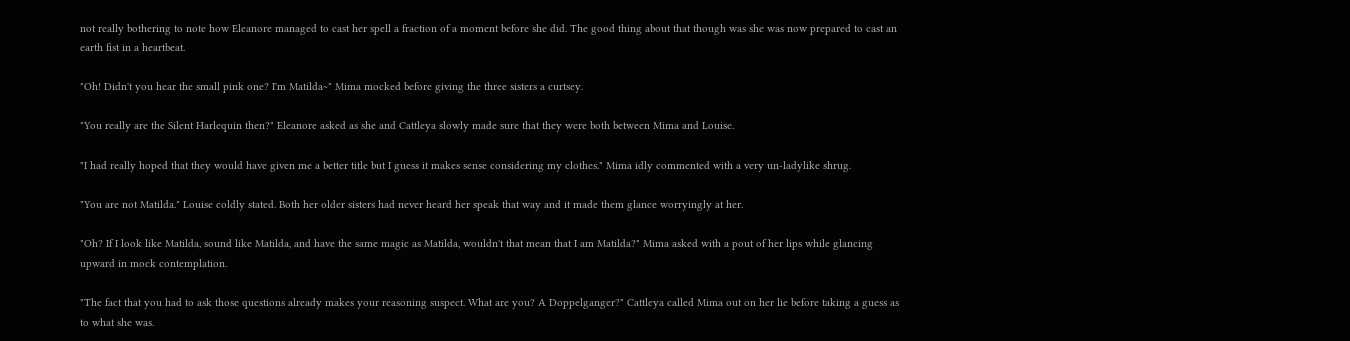not really bothering to note how Eleanore managed to cast her spell a fraction of a moment before she did. The good thing about that though was she was now prepared to cast an earth fist in a heartbeat.

"Oh! Didn't you hear the small pink one? I'm Matilda~" Mima mocked before giving the three sisters a curtsey.

"You really are the Silent Harlequin then?" Eleanore asked as she and Cattleya slowly made sure that they were both between Mima and Louise.

"I had really hoped that they would have given me a better title but I guess it makes sense considering my clothes." Mima idly commented with a very un-ladylike shrug.

"You are not Matilda." Louise coldly stated. Both her older sisters had never heard her speak that way and it made them glance worryingly at her.

"Oh? If I look like Matilda, sound like Matilda, and have the same magic as Matilda, wouldn't that mean that I am Matilda?" Mima asked with a pout of her lips while glancing upward in mock contemplation.

"The fact that you had to ask those questions already makes your reasoning suspect. What are you? A Doppelganger?" Cattleya called Mima out on her lie before taking a guess as to what she was.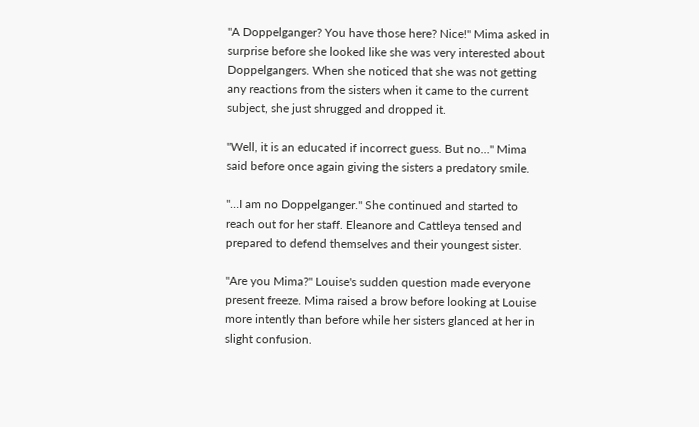"A Doppelganger? You have those here? Nice!" Mima asked in surprise before she looked like she was very interested about Doppelgangers. When she noticed that she was not getting any reactions from the sisters when it came to the current subject, she just shrugged and dropped it.

"Well, it is an educated if incorrect guess. But no…" Mima said before once again giving the sisters a predatory smile.

"…I am no Doppelganger." She continued and started to reach out for her staff. Eleanore and Cattleya tensed and prepared to defend themselves and their youngest sister.

"Are you Mima?" Louise's sudden question made everyone present freeze. Mima raised a brow before looking at Louise more intently than before while her sisters glanced at her in slight confusion.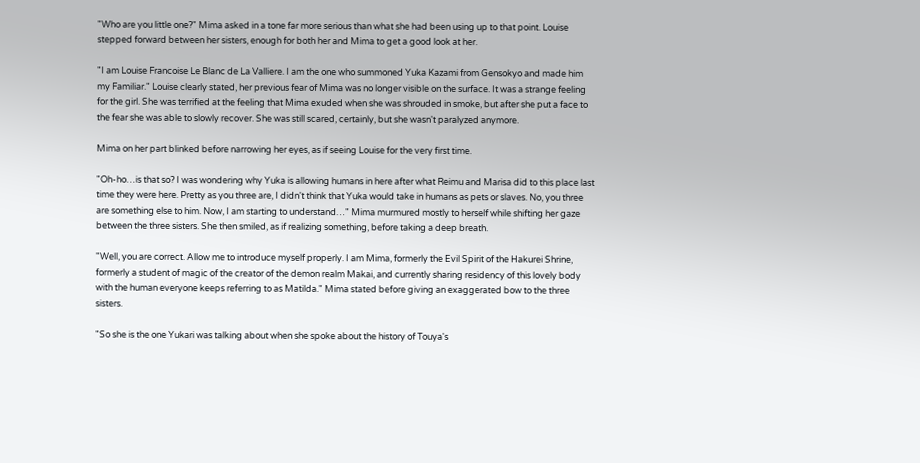"Who are you little one?" Mima asked in a tone far more serious than what she had been using up to that point. Louise stepped forward between her sisters, enough for both her and Mima to get a good look at her.

"I am Louise Francoise Le Blanc de La Valliere. I am the one who summoned Yuka Kazami from Gensokyo and made him my Familiar." Louise clearly stated, her previous fear of Mima was no longer visible on the surface. It was a strange feeling for the girl. She was terrified at the feeling that Mima exuded when she was shrouded in smoke, but after she put a face to the fear she was able to slowly recover. She was still scared, certainly, but she wasn't paralyzed anymore.

Mima on her part blinked before narrowing her eyes, as if seeing Louise for the very first time.

"Oh-ho…is that so? I was wondering why Yuka is allowing humans in here after what Reimu and Marisa did to this place last time they were here. Pretty as you three are, I didn't think that Yuka would take in humans as pets or slaves. No, you three are something else to him. Now, I am starting to understand…" Mima murmured mostly to herself while shifting her gaze between the three sisters. She then smiled, as if realizing something, before taking a deep breath.

"Well, you are correct. Allow me to introduce myself properly. I am Mima, formerly the Evil Spirit of the Hakurei Shrine, formerly a student of magic of the creator of the demon realm Makai, and currently sharing residency of this lovely body with the human everyone keeps referring to as Matilda." Mima stated before giving an exaggerated bow to the three sisters.

"So she is the one Yukari was talking about when she spoke about the history of Touya's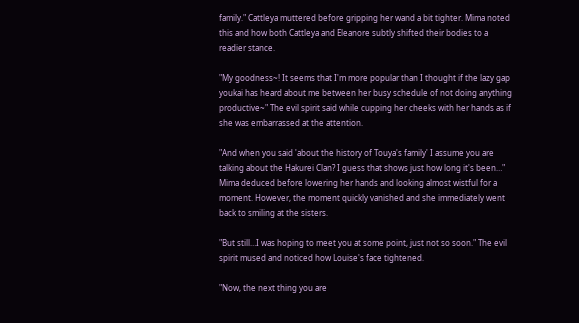family." Cattleya muttered before gripping her wand a bit tighter. Mima noted this and how both Cattleya and Eleanore subtly shifted their bodies to a readier stance.

"My goodness~! It seems that I'm more popular than I thought if the lazy gap youkai has heard about me between her busy schedule of not doing anything productive~" The evil spirit said while cupping her cheeks with her hands as if she was embarrassed at the attention.

"And when you said 'about the history of Touya's family' I assume you are talking about the Hakurei Clan? I guess that shows just how long it's been…" Mima deduced before lowering her hands and looking almost wistful for a moment. However, the moment quickly vanished and she immediately went back to smiling at the sisters.

"But still…I was hoping to meet you at some point, just not so soon." The evil spirit mused and noticed how Louise's face tightened.

"Now, the next thing you are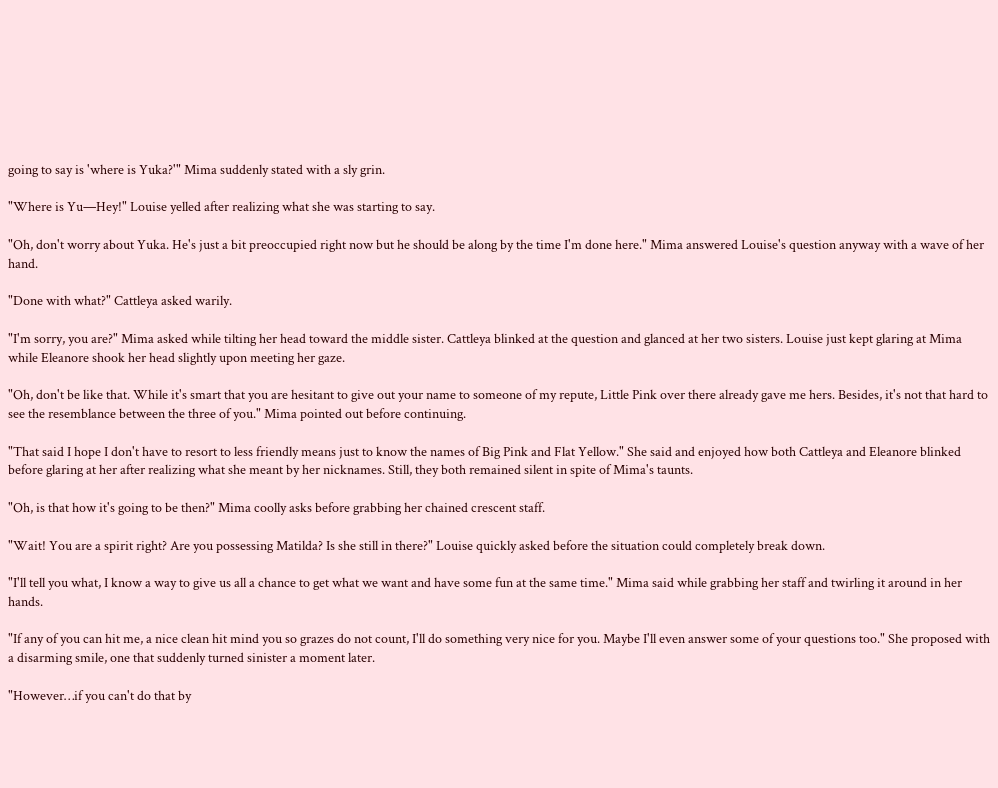going to say is 'where is Yuka?'" Mima suddenly stated with a sly grin.

"Where is Yu—Hey!" Louise yelled after realizing what she was starting to say.

"Oh, don't worry about Yuka. He's just a bit preoccupied right now but he should be along by the time I'm done here." Mima answered Louise's question anyway with a wave of her hand.

"Done with what?" Cattleya asked warily.

"I'm sorry, you are?" Mima asked while tilting her head toward the middle sister. Cattleya blinked at the question and glanced at her two sisters. Louise just kept glaring at Mima while Eleanore shook her head slightly upon meeting her gaze.

"Oh, don't be like that. While it's smart that you are hesitant to give out your name to someone of my repute, Little Pink over there already gave me hers. Besides, it's not that hard to see the resemblance between the three of you." Mima pointed out before continuing.

"That said I hope I don't have to resort to less friendly means just to know the names of Big Pink and Flat Yellow." She said and enjoyed how both Cattleya and Eleanore blinked before glaring at her after realizing what she meant by her nicknames. Still, they both remained silent in spite of Mima's taunts.

"Oh, is that how it's going to be then?" Mima coolly asks before grabbing her chained crescent staff.

"Wait! You are a spirit right? Are you possessing Matilda? Is she still in there?" Louise quickly asked before the situation could completely break down.

"I'll tell you what, I know a way to give us all a chance to get what we want and have some fun at the same time." Mima said while grabbing her staff and twirling it around in her hands.

"If any of you can hit me, a nice clean hit mind you so grazes do not count, I'll do something very nice for you. Maybe I'll even answer some of your questions too." She proposed with a disarming smile, one that suddenly turned sinister a moment later.

"However…if you can't do that by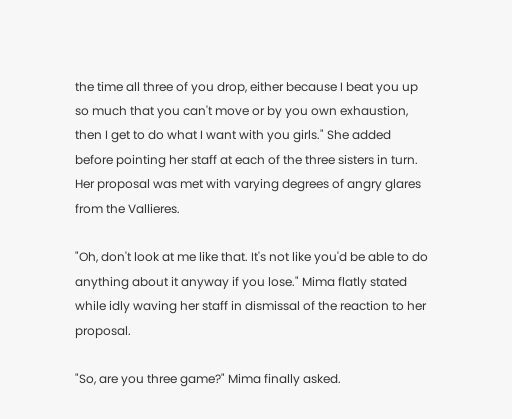the time all three of you drop, either because I beat you up so much that you can't move or by you own exhaustion, then I get to do what I want with you girls." She added before pointing her staff at each of the three sisters in turn. Her proposal was met with varying degrees of angry glares from the Vallieres.

"Oh, don't look at me like that. It's not like you'd be able to do anything about it anyway if you lose." Mima flatly stated while idly waving her staff in dismissal of the reaction to her proposal.

"So, are you three game?" Mima finally asked.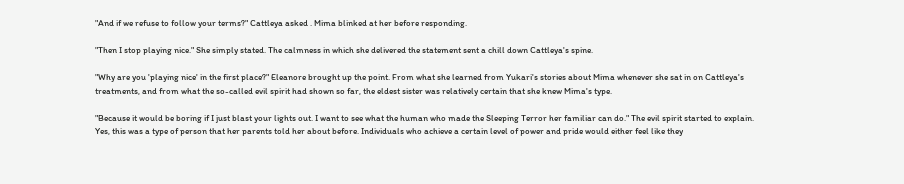"And if we refuse to follow your terms?" Cattleya asked . Mima blinked at her before responding.

"Then I stop playing nice." She simply stated. The calmness in which she delivered the statement sent a chill down Cattleya's spine.

"Why are you 'playing nice' in the first place?" Eleanore brought up the point. From what she learned from Yukari's stories about Mima whenever she sat in on Cattleya's treatments, and from what the so-called evil spirit had shown so far, the eldest sister was relatively certain that she knew Mima's type.

"Because it would be boring if I just blast your lights out. I want to see what the human who made the Sleeping Terror her familiar can do." The evil spirit started to explain. Yes, this was a type of person that her parents told her about before. Individuals who achieve a certain level of power and pride would either feel like they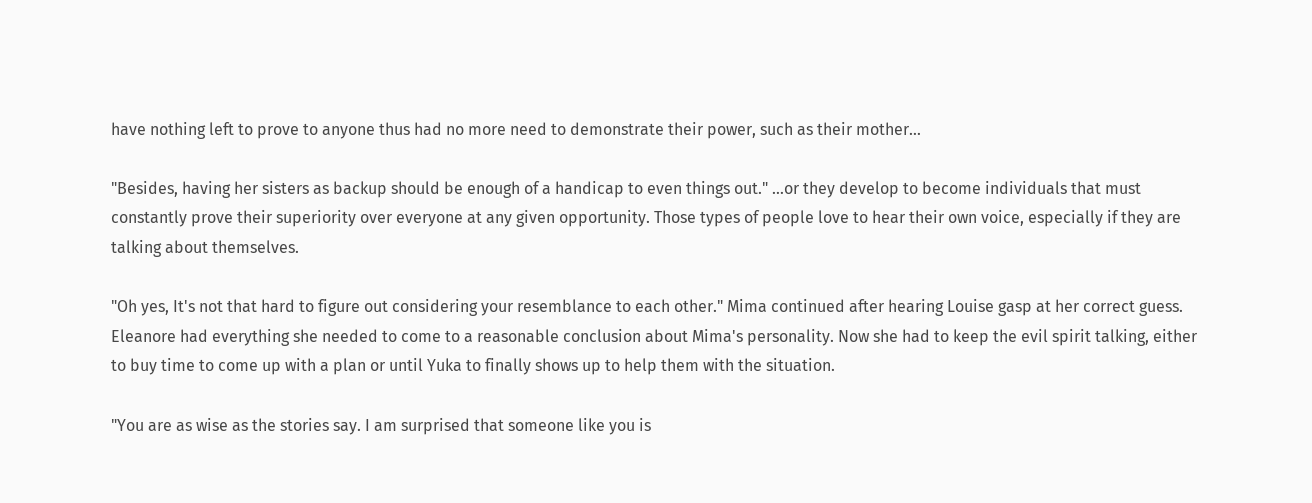have nothing left to prove to anyone thus had no more need to demonstrate their power, such as their mother…

"Besides, having her sisters as backup should be enough of a handicap to even things out." …or they develop to become individuals that must constantly prove their superiority over everyone at any given opportunity. Those types of people love to hear their own voice, especially if they are talking about themselves.

"Oh yes, It's not that hard to figure out considering your resemblance to each other." Mima continued after hearing Louise gasp at her correct guess. Eleanore had everything she needed to come to a reasonable conclusion about Mima's personality. Now she had to keep the evil spirit talking, either to buy time to come up with a plan or until Yuka to finally shows up to help them with the situation.

"You are as wise as the stories say. I am surprised that someone like you is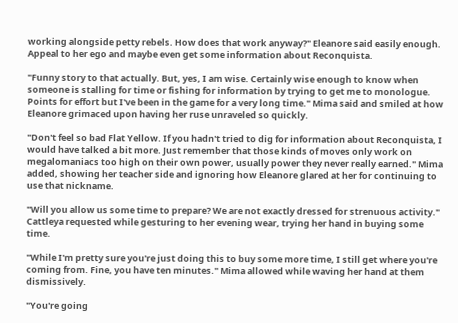working alongside petty rebels. How does that work anyway?" Eleanore said easily enough. Appeal to her ego and maybe even get some information about Reconquista.

"Funny story to that actually. But, yes, I am wise. Certainly wise enough to know when someone is stalling for time or fishing for information by trying to get me to monologue. Points for effort but I've been in the game for a very long time." Mima said and smiled at how Eleanore grimaced upon having her ruse unraveled so quickly.

"Don't feel so bad Flat Yellow. If you hadn't tried to dig for information about Reconquista, I would have talked a bit more. Just remember that those kinds of moves only work on megalomaniacs too high on their own power, usually power they never really earned." Mima added, showing her teacher side and ignoring how Eleanore glared at her for continuing to use that nickname.

"Will you allow us some time to prepare? We are not exactly dressed for strenuous activity." Cattleya requested while gesturing to her evening wear, trying her hand in buying some time.

"While I'm pretty sure you're just doing this to buy some more time, I still get where you're coming from. Fine, you have ten minutes." Mima allowed while waving her hand at them dismissively.

"You're going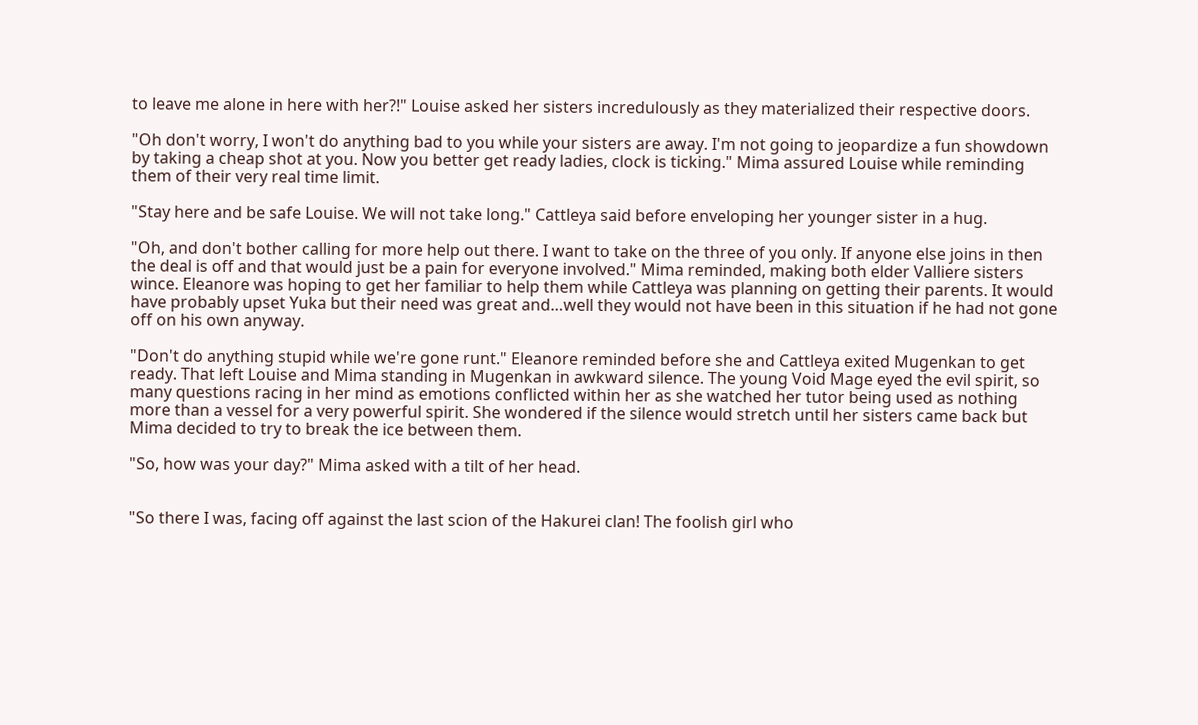to leave me alone in here with her?!" Louise asked her sisters incredulously as they materialized their respective doors.

"Oh don't worry, I won't do anything bad to you while your sisters are away. I'm not going to jeopardize a fun showdown by taking a cheap shot at you. Now you better get ready ladies, clock is ticking." Mima assured Louise while reminding them of their very real time limit.

"Stay here and be safe Louise. We will not take long." Cattleya said before enveloping her younger sister in a hug.

"Oh, and don't bother calling for more help out there. I want to take on the three of you only. If anyone else joins in then the deal is off and that would just be a pain for everyone involved." Mima reminded, making both elder Valliere sisters wince. Eleanore was hoping to get her familiar to help them while Cattleya was planning on getting their parents. It would have probably upset Yuka but their need was great and…well they would not have been in this situation if he had not gone off on his own anyway.

"Don't do anything stupid while we're gone runt." Eleanore reminded before she and Cattleya exited Mugenkan to get ready. That left Louise and Mima standing in Mugenkan in awkward silence. The young Void Mage eyed the evil spirit, so many questions racing in her mind as emotions conflicted within her as she watched her tutor being used as nothing more than a vessel for a very powerful spirit. She wondered if the silence would stretch until her sisters came back but Mima decided to try to break the ice between them.

"So, how was your day?" Mima asked with a tilt of her head.


"So there I was, facing off against the last scion of the Hakurei clan! The foolish girl who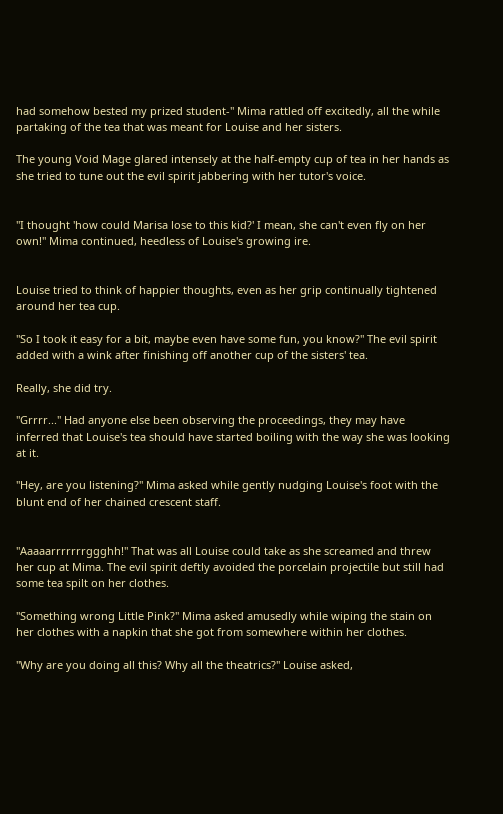had somehow bested my prized student-" Mima rattled off excitedly, all the while partaking of the tea that was meant for Louise and her sisters.

The young Void Mage glared intensely at the half-empty cup of tea in her hands as she tried to tune out the evil spirit jabbering with her tutor's voice.


"I thought 'how could Marisa lose to this kid?' I mean, she can't even fly on her own!" Mima continued, heedless of Louise's growing ire.


Louise tried to think of happier thoughts, even as her grip continually tightened around her tea cup.

"So I took it easy for a bit, maybe even have some fun, you know?" The evil spirit added with a wink after finishing off another cup of the sisters' tea.

Really, she did try.

"Grrrr..." Had anyone else been observing the proceedings, they may have inferred that Louise's tea should have started boiling with the way she was looking at it.

"Hey, are you listening?" Mima asked while gently nudging Louise's foot with the blunt end of her chained crescent staff.


"Aaaaarrrrrrrggghh!" That was all Louise could take as she screamed and threw her cup at Mima. The evil spirit deftly avoided the porcelain projectile but still had some tea spilt on her clothes.

"Something wrong Little Pink?" Mima asked amusedly while wiping the stain on her clothes with a napkin that she got from somewhere within her clothes.

"Why are you doing all this? Why all the theatrics?" Louise asked,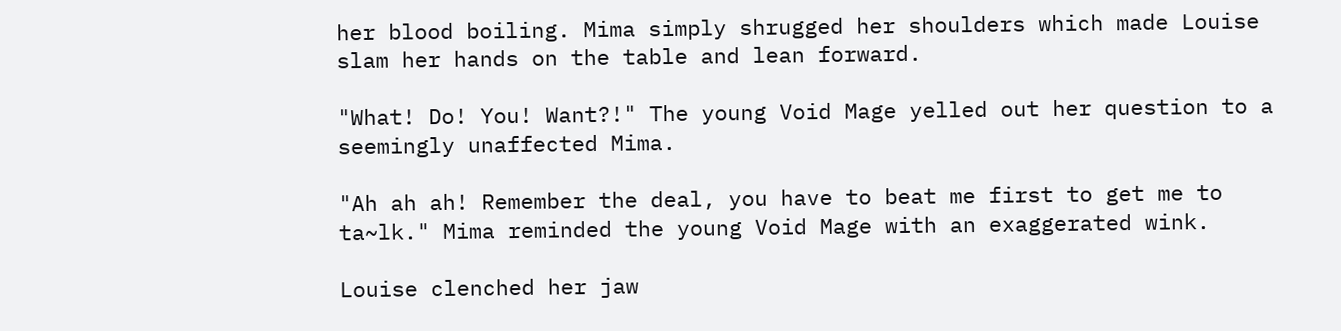her blood boiling. Mima simply shrugged her shoulders which made Louise slam her hands on the table and lean forward.

"What! Do! You! Want?!" The young Void Mage yelled out her question to a seemingly unaffected Mima.

"Ah ah ah! Remember the deal, you have to beat me first to get me to ta~lk." Mima reminded the young Void Mage with an exaggerated wink.

Louise clenched her jaw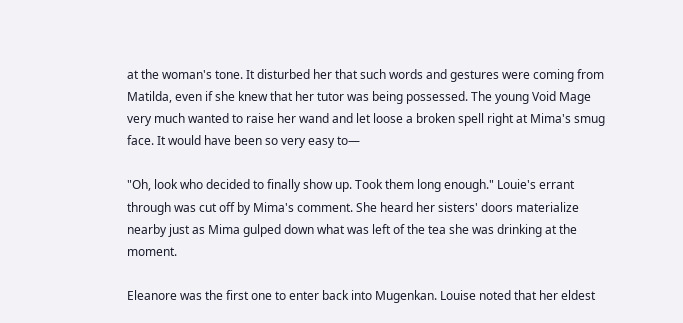at the woman's tone. It disturbed her that such words and gestures were coming from Matilda, even if she knew that her tutor was being possessed. The young Void Mage very much wanted to raise her wand and let loose a broken spell right at Mima's smug face. It would have been so very easy to—

"Oh, look who decided to finally show up. Took them long enough." Louie's errant through was cut off by Mima's comment. She heard her sisters' doors materialize nearby just as Mima gulped down what was left of the tea she was drinking at the moment.

Eleanore was the first one to enter back into Mugenkan. Louise noted that her eldest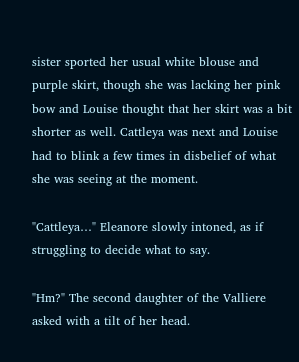sister sported her usual white blouse and purple skirt, though she was lacking her pink bow and Louise thought that her skirt was a bit shorter as well. Cattleya was next and Louise had to blink a few times in disbelief of what she was seeing at the moment.

"Cattleya…" Eleanore slowly intoned, as if struggling to decide what to say.

"Hm?" The second daughter of the Valliere asked with a tilt of her head.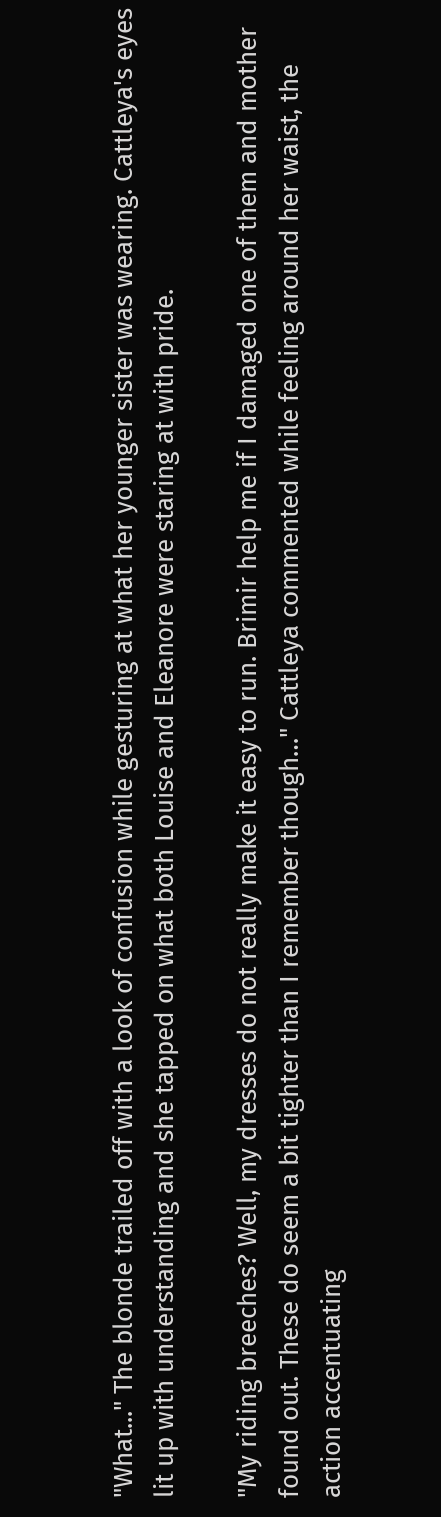"What..." The blonde trailed off with a look of confusion while gesturing at what her younger sister was wearing. Cattleya's eyes lit up with understanding and she tapped on what both Louise and Eleanore were staring at with pride.

"My riding breeches? Well, my dresses do not really make it easy to run. Brimir help me if I damaged one of them and mother found out. These do seem a bit tighter than I remember though…" Cattleya commented while feeling around her waist, the action accentuating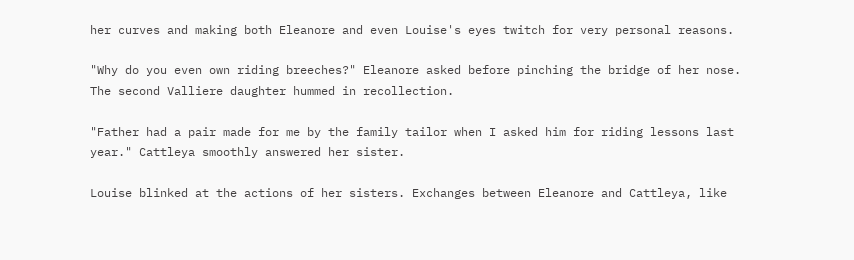her curves and making both Eleanore and even Louise's eyes twitch for very personal reasons.

"Why do you even own riding breeches?" Eleanore asked before pinching the bridge of her nose. The second Valliere daughter hummed in recollection.

"Father had a pair made for me by the family tailor when I asked him for riding lessons last year." Cattleya smoothly answered her sister.

Louise blinked at the actions of her sisters. Exchanges between Eleanore and Cattleya, like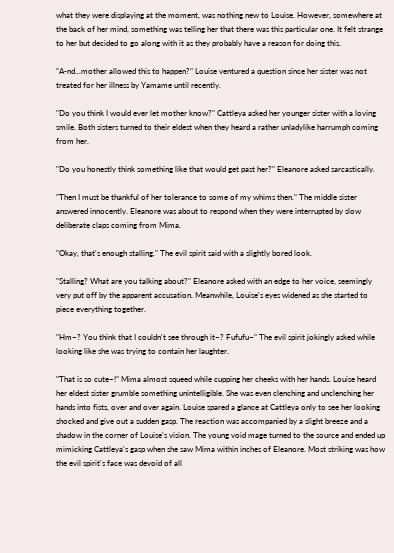what they were displaying at the moment, was nothing new to Louise. However, somewhere at the back of her mind, something was telling her that there was this particular one. It felt strange to her but decided to go along with it as they probably have a reason for doing this.

"A-nd...mother allowed this to happen?" Louise ventured a question since her sister was not treated for her illness by Yamame until recently.

"Do you think I would ever let mother know?" Cattleya asked her younger sister with a loving smile. Both sisters turned to their eldest when they heard a rather unladylike harrumph coming from her.

"Do you honestly think something like that would get past her?" Eleanore asked sarcastically.

"Then I must be thankful of her tolerance to some of my whims then." The middle sister answered innocently. Eleanore was about to respond when they were interrupted by slow deliberate claps coming from Mima.

"Okay, that's enough stalling." The evil spirit said with a slightly bored look.

"Stalling? What are you talking about?" Eleanore asked with an edge to her voice, seemingly very put off by the apparent accusation. Meanwhile, Louise's eyes widened as she started to piece everything together.

"Hm~? You think that I couldn't see through it~? Fufufu~" The evil spirit jokingly asked while looking like she was trying to contain her laughter.

"That is so cute~!" Mima almost squeed while cupping her cheeks with her hands. Louise heard her eldest sister grumble something unintelligible. She was even clenching and unclenching her hands into fists, over and over again. Louise spared a glance at Cattleya only to see her looking shocked and give out a sudden gasp. The reaction was accompanied by a slight breeze and a shadow in the corner of Louise's vision. The young void mage turned to the source and ended up mimicking Cattleya's gasp when she saw Mima within inches of Eleanore. Most striking was how the evil spirit's face was devoid of all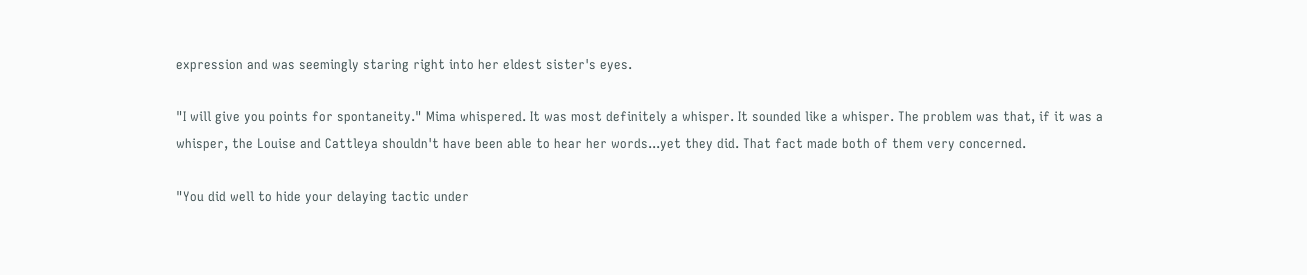expression and was seemingly staring right into her eldest sister's eyes.

"I will give you points for spontaneity." Mima whispered. It was most definitely a whisper. It sounded like a whisper. The problem was that, if it was a whisper, the Louise and Cattleya shouldn't have been able to hear her words...yet they did. That fact made both of them very concerned.

"You did well to hide your delaying tactic under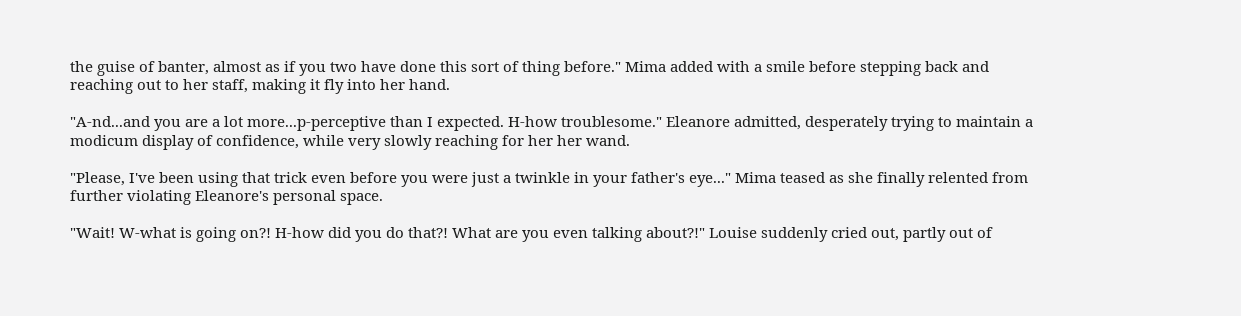the guise of banter, almost as if you two have done this sort of thing before." Mima added with a smile before stepping back and reaching out to her staff, making it fly into her hand.

"A-nd...and you are a lot more...p-perceptive than I expected. H-how troublesome." Eleanore admitted, desperately trying to maintain a modicum display of confidence, while very slowly reaching for her her wand.

"Please, I've been using that trick even before you were just a twinkle in your father's eye..." Mima teased as she finally relented from further violating Eleanore's personal space.

"Wait! W-what is going on?! H-how did you do that?! What are you even talking about?!" Louise suddenly cried out, partly out of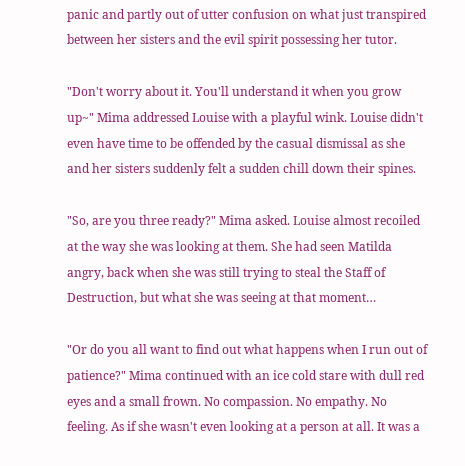panic and partly out of utter confusion on what just transpired between her sisters and the evil spirit possessing her tutor.

"Don't worry about it. You'll understand it when you grow up~" Mima addressed Louise with a playful wink. Louise didn't even have time to be offended by the casual dismissal as she and her sisters suddenly felt a sudden chill down their spines.

"So, are you three ready?" Mima asked. Louise almost recoiled at the way she was looking at them. She had seen Matilda angry, back when she was still trying to steal the Staff of Destruction, but what she was seeing at that moment…

"Or do you all want to find out what happens when I run out of patience?" Mima continued with an ice cold stare with dull red eyes and a small frown. No compassion. No empathy. No feeling. As if she wasn't even looking at a person at all. It was a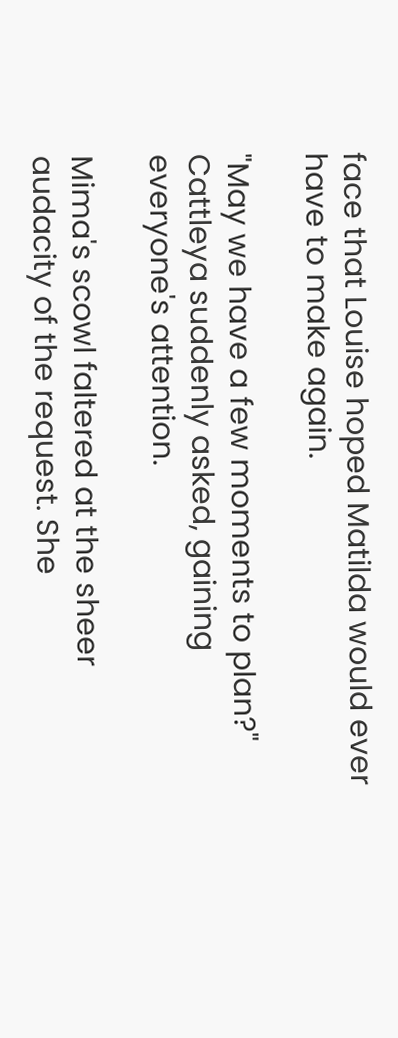face that Louise hoped Matilda would ever have to make again.

"May we have a few moments to plan?" Cattleya suddenly asked, gaining everyone's attention.

Mima's scowl faltered at the sheer audacity of the request. She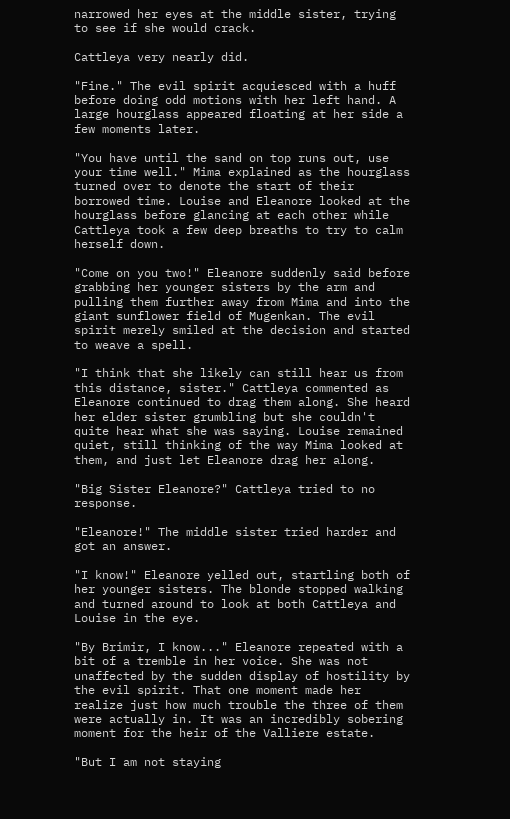narrowed her eyes at the middle sister, trying to see if she would crack.

Cattleya very nearly did.

"Fine." The evil spirit acquiesced with a huff before doing odd motions with her left hand. A large hourglass appeared floating at her side a few moments later.

"You have until the sand on top runs out, use your time well." Mima explained as the hourglass turned over to denote the start of their borrowed time. Louise and Eleanore looked at the hourglass before glancing at each other while Cattleya took a few deep breaths to try to calm herself down.

"Come on you two!" Eleanore suddenly said before grabbing her younger sisters by the arm and pulling them further away from Mima and into the giant sunflower field of Mugenkan. The evil spirit merely smiled at the decision and started to weave a spell.

"I think that she likely can still hear us from this distance, sister." Cattleya commented as Eleanore continued to drag them along. She heard her elder sister grumbling but she couldn't quite hear what she was saying. Louise remained quiet, still thinking of the way Mima looked at them, and just let Eleanore drag her along.

"Big Sister Eleanore?" Cattleya tried to no response.

"Eleanore!" The middle sister tried harder and got an answer.

"I know!" Eleanore yelled out, startling both of her younger sisters. The blonde stopped walking and turned around to look at both Cattleya and Louise in the eye.

"By Brimir, I know..." Eleanore repeated with a bit of a tremble in her voice. She was not unaffected by the sudden display of hostility by the evil spirit. That one moment made her realize just how much trouble the three of them were actually in. It was an incredibly sobering moment for the heir of the Valliere estate.

"But I am not staying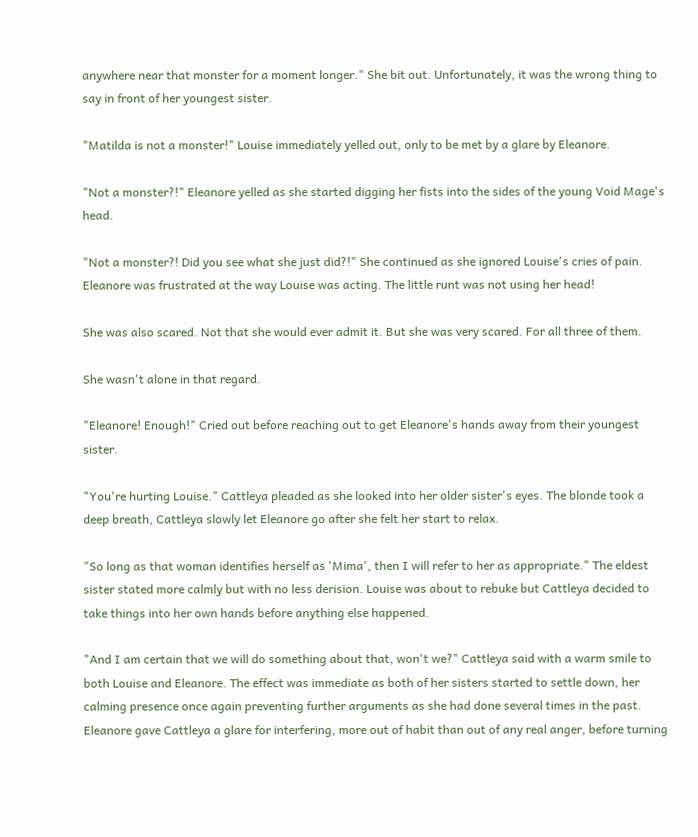anywhere near that monster for a moment longer." She bit out. Unfortunately, it was the wrong thing to say in front of her youngest sister.

"Matilda is not a monster!" Louise immediately yelled out, only to be met by a glare by Eleanore.

"Not a monster?!" Eleanore yelled as she started digging her fists into the sides of the young Void Mage's head.

"Not a monster?! Did you see what she just did?!" She continued as she ignored Louise's cries of pain. Eleanore was frustrated at the way Louise was acting. The little runt was not using her head!

She was also scared. Not that she would ever admit it. But she was very scared. For all three of them.

She wasn't alone in that regard.

"Eleanore! Enough!" Cried out before reaching out to get Eleanore's hands away from their youngest sister.

"You're hurting Louise." Cattleya pleaded as she looked into her older sister's eyes. The blonde took a deep breath, Cattleya slowly let Eleanore go after she felt her start to relax.

"So long as that woman identifies herself as 'Mima', then I will refer to her as appropriate." The eldest sister stated more calmly but with no less derision. Louise was about to rebuke but Cattleya decided to take things into her own hands before anything else happened.

"And I am certain that we will do something about that, won't we?" Cattleya said with a warm smile to both Louise and Eleanore. The effect was immediate as both of her sisters started to settle down, her calming presence once again preventing further arguments as she had done several times in the past. Eleanore gave Cattleya a glare for interfering, more out of habit than out of any real anger, before turning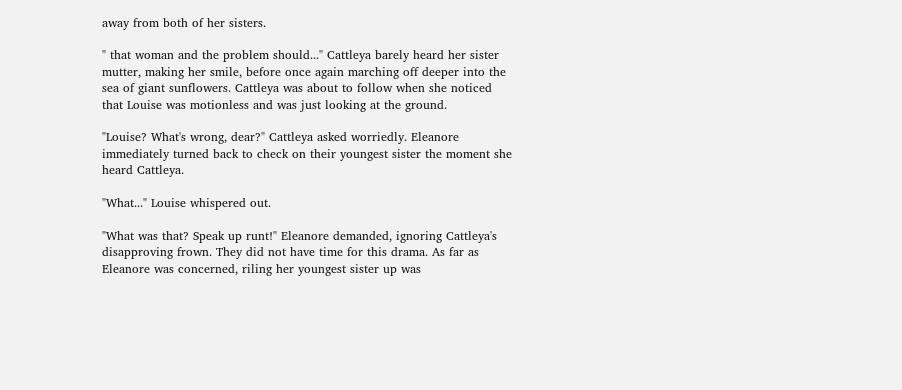away from both of her sisters.

" that woman and the problem should..." Cattleya barely heard her sister mutter, making her smile, before once again marching off deeper into the sea of giant sunflowers. Cattleya was about to follow when she noticed that Louise was motionless and was just looking at the ground.

"Louise? What's wrong, dear?" Cattleya asked worriedly. Eleanore immediately turned back to check on their youngest sister the moment she heard Cattleya.

"What..." Louise whispered out.

"What was that? Speak up runt!" Eleanore demanded, ignoring Cattleya's disapproving frown. They did not have time for this drama. As far as Eleanore was concerned, riling her youngest sister up was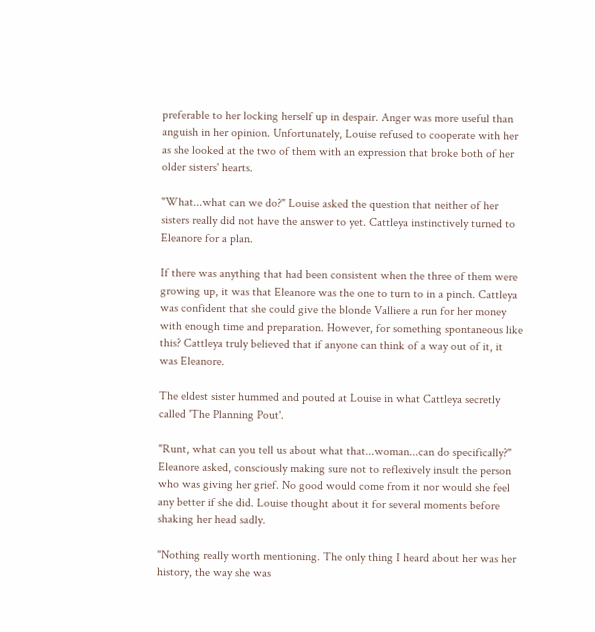preferable to her locking herself up in despair. Anger was more useful than anguish in her opinion. Unfortunately, Louise refused to cooperate with her as she looked at the two of them with an expression that broke both of her older sisters' hearts.

"What...what can we do?" Louise asked the question that neither of her sisters really did not have the answer to yet. Cattleya instinctively turned to Eleanore for a plan.

If there was anything that had been consistent when the three of them were growing up, it was that Eleanore was the one to turn to in a pinch. Cattleya was confident that she could give the blonde Valliere a run for her money with enough time and preparation. However, for something spontaneous like this? Cattleya truly believed that if anyone can think of a way out of it, it was Eleanore.

The eldest sister hummed and pouted at Louise in what Cattleya secretly called 'The Planning Pout'.

"Runt, what can you tell us about what that...woman...can do specifically?" Eleanore asked, consciously making sure not to reflexively insult the person who was giving her grief. No good would come from it nor would she feel any better if she did. Louise thought about it for several moments before shaking her head sadly.

"Nothing really worth mentioning. The only thing I heard about her was her history, the way she was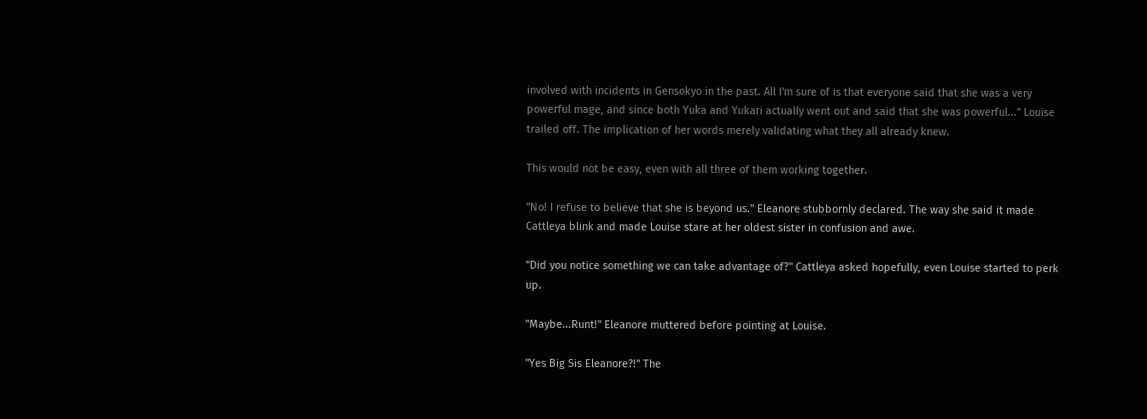involved with incidents in Gensokyo in the past. All I'm sure of is that everyone said that she was a very powerful mage, and since both Yuka and Yukari actually went out and said that she was powerful..." Louise trailed off. The implication of her words merely validating what they all already knew.

This would not be easy, even with all three of them working together.

"No! I refuse to believe that she is beyond us." Eleanore stubbornly declared. The way she said it made Cattleya blink and made Louise stare at her oldest sister in confusion and awe.

"Did you notice something we can take advantage of?" Cattleya asked hopefully, even Louise started to perk up.

"Maybe...Runt!" Eleanore muttered before pointing at Louise.

"Yes Big Sis Eleanore?!" The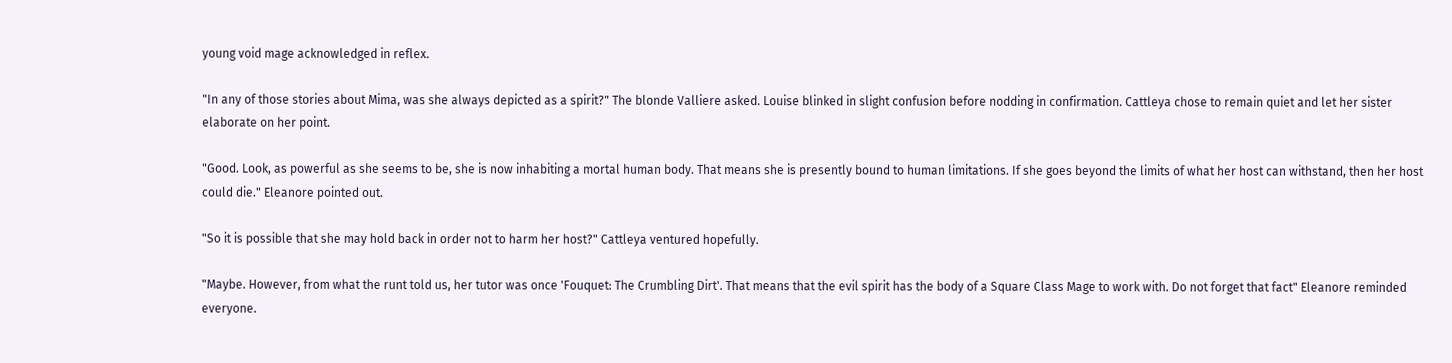young void mage acknowledged in reflex.

"In any of those stories about Mima, was she always depicted as a spirit?" The blonde Valliere asked. Louise blinked in slight confusion before nodding in confirmation. Cattleya chose to remain quiet and let her sister elaborate on her point.

"Good. Look, as powerful as she seems to be, she is now inhabiting a mortal human body. That means she is presently bound to human limitations. If she goes beyond the limits of what her host can withstand, then her host could die." Eleanore pointed out.

"So it is possible that she may hold back in order not to harm her host?" Cattleya ventured hopefully.

"Maybe. However, from what the runt told us, her tutor was once 'Fouquet: The Crumbling Dirt'. That means that the evil spirit has the body of a Square Class Mage to work with. Do not forget that fact" Eleanore reminded everyone.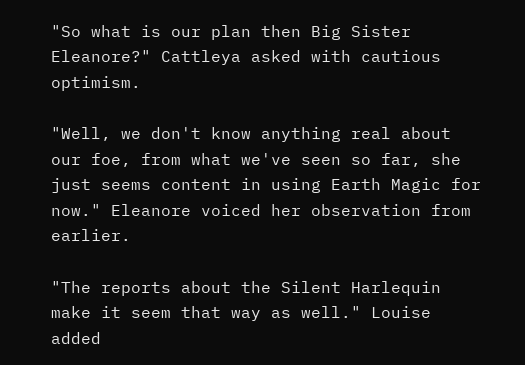"So what is our plan then Big Sister Eleanore?" Cattleya asked with cautious optimism.

"Well, we don't know anything real about our foe, from what we've seen so far, she just seems content in using Earth Magic for now." Eleanore voiced her observation from earlier.

"The reports about the Silent Harlequin make it seem that way as well." Louise added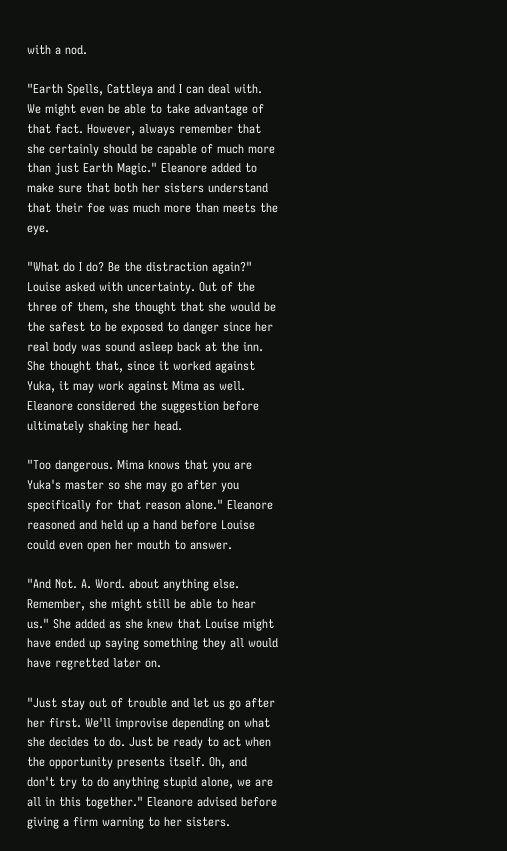with a nod.

"Earth Spells, Cattleya and I can deal with. We might even be able to take advantage of that fact. However, always remember that she certainly should be capable of much more than just Earth Magic." Eleanore added to make sure that both her sisters understand that their foe was much more than meets the eye.

"What do I do? Be the distraction again?" Louise asked with uncertainty. Out of the three of them, she thought that she would be the safest to be exposed to danger since her real body was sound asleep back at the inn. She thought that, since it worked against Yuka, it may work against Mima as well. Eleanore considered the suggestion before ultimately shaking her head.

"Too dangerous. Mima knows that you are Yuka's master so she may go after you specifically for that reason alone." Eleanore reasoned and held up a hand before Louise could even open her mouth to answer.

"And Not. A. Word. about anything else. Remember, she might still be able to hear us." She added as she knew that Louise might have ended up saying something they all would have regretted later on.

"Just stay out of trouble and let us go after her first. We'll improvise depending on what she decides to do. Just be ready to act when the opportunity presents itself. Oh, and don't try to do anything stupid alone, we are all in this together." Eleanore advised before giving a firm warning to her sisters.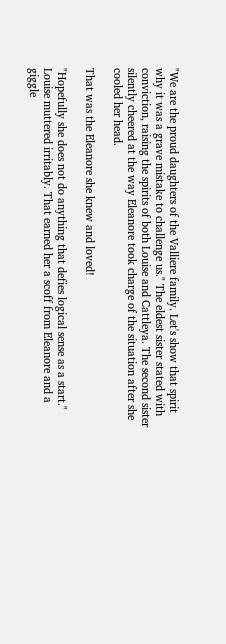"We are the proud daughters of the Valliere family. Let's show that spirit why it was a grave mistake to challenge us." The eldest sister stated with conviction, raising the spirits of both Louise and Cattleya. The second sister silently cheered at the way Eleanore took charge of the situation after she cooled her head.

That was the Eleanore she knew and loved!

"Hopefully she does not do anything that defies logical sense as a start." Louise muttered irritably. That earned her a scoff from Eleanore and a giggle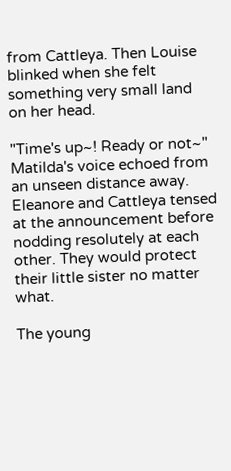from Cattleya. Then Louise blinked when she felt something very small land on her head.

"Time's up~! Ready or not~" Matilda's voice echoed from an unseen distance away. Eleanore and Cattleya tensed at the announcement before nodding resolutely at each other. They would protect their little sister no matter what.

The young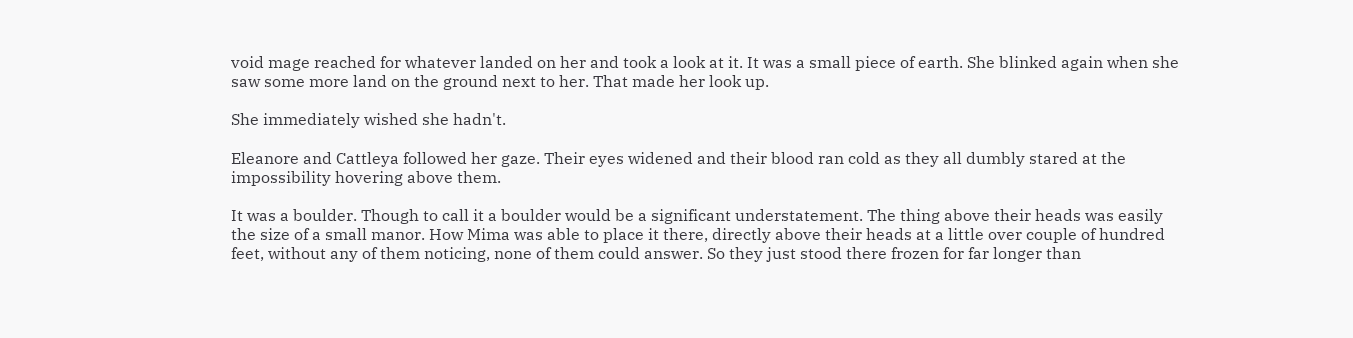void mage reached for whatever landed on her and took a look at it. It was a small piece of earth. She blinked again when she saw some more land on the ground next to her. That made her look up.

She immediately wished she hadn't.

Eleanore and Cattleya followed her gaze. Their eyes widened and their blood ran cold as they all dumbly stared at the impossibility hovering above them.

It was a boulder. Though to call it a boulder would be a significant understatement. The thing above their heads was easily the size of a small manor. How Mima was able to place it there, directly above their heads at a little over couple of hundred feet, without any of them noticing, none of them could answer. So they just stood there frozen for far longer than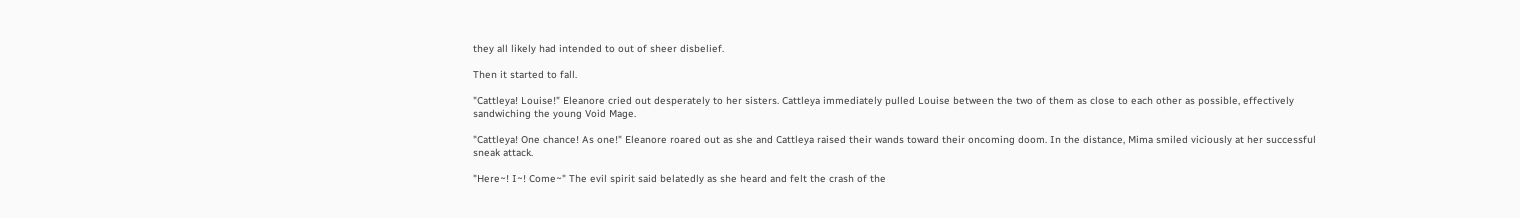they all likely had intended to out of sheer disbelief.

Then it started to fall.

"Cattleya! Louise!" Eleanore cried out desperately to her sisters. Cattleya immediately pulled Louise between the two of them as close to each other as possible, effectively sandwiching the young Void Mage.

"Cattleya! One chance! As one!" Eleanore roared out as she and Cattleya raised their wands toward their oncoming doom. In the distance, Mima smiled viciously at her successful sneak attack.

"Here~! I~! Come~" The evil spirit said belatedly as she heard and felt the crash of the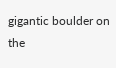gigantic boulder on the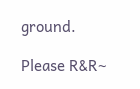ground.

Please R&R~